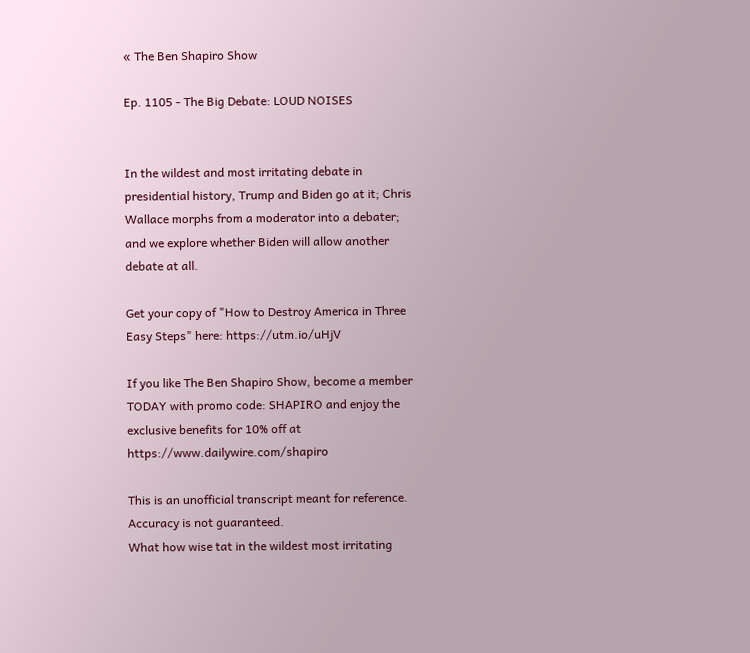« The Ben Shapiro Show

Ep. 1105 - The Big Debate: LOUD NOISES


In the wildest and most irritating debate in presidential history, Trump and Biden go at it; Chris Wallace morphs from a moderator into a debater; and we explore whether Biden will allow another debate at all.

Get your copy of "How to Destroy America in Three Easy Steps" here: https://utm.io/uHjV

If you like The Ben Shapiro Show, become a member TODAY with promo code: SHAPIRO and enjoy the exclusive benefits for 10% off at https://www.dailywire.com/shapiro

This is an unofficial transcript meant for reference. Accuracy is not guaranteed.
What how wise tat in the wildest most irritating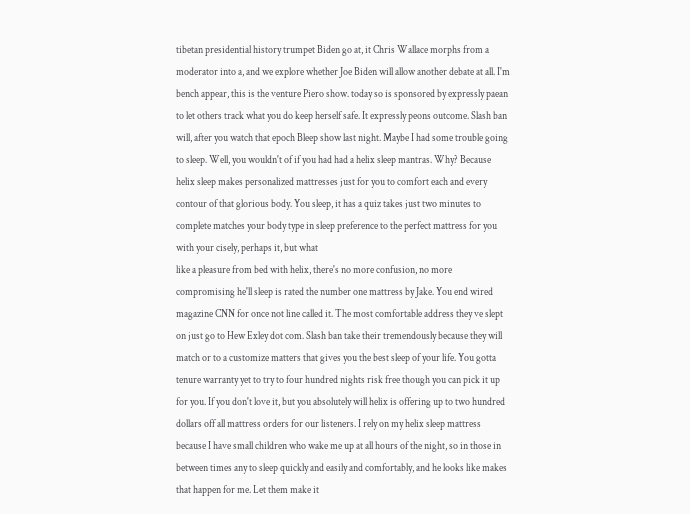tibetan presidential history trumpet Biden go at, it Chris Wallace morphs from a moderator into a, and we explore whether Joe Biden will allow another debate at all. I'm bench appear, this is the venture Piero show. today so is sponsored by expressly paean to let others track what you do keep herself safe. It expressly peons outcome. Slash ban will, after you watch that epoch Bleep show last night. Maybe I had some trouble going to sleep. Well, you wouldn't of if you had had a helix sleep mantras. Why? Because helix sleep makes personalized mattresses just for you to comfort each and every contour of that glorious body. You sleep, it has a quiz takes just two minutes to complete matches your body type in sleep preference to the perfect mattress for you with your cisely, perhaps it, but what
like a pleasure from bed with helix, there's no more confusion, no more compromising he'll sleep is rated the number one mattress by Jake. You end wired magazine CNN for once not line called it. The most comfortable address they ve slept on just go to Hew Exley dot com. Slash ban take their tremendously because they will match or to a customize matters that gives you the best sleep of your life. You gotta tenure warranty yet to try to four hundred nights risk free though you can pick it up for you. If you don't love it, but you absolutely will helix is offering up to two hundred dollars off all mattress orders for our listeners. I rely on my helix sleep mattress because I have small children who wake me up at all hours of the night, so in those in between times any to sleep quickly and easily and comfortably, and he looks like makes that happen for me. Let them make it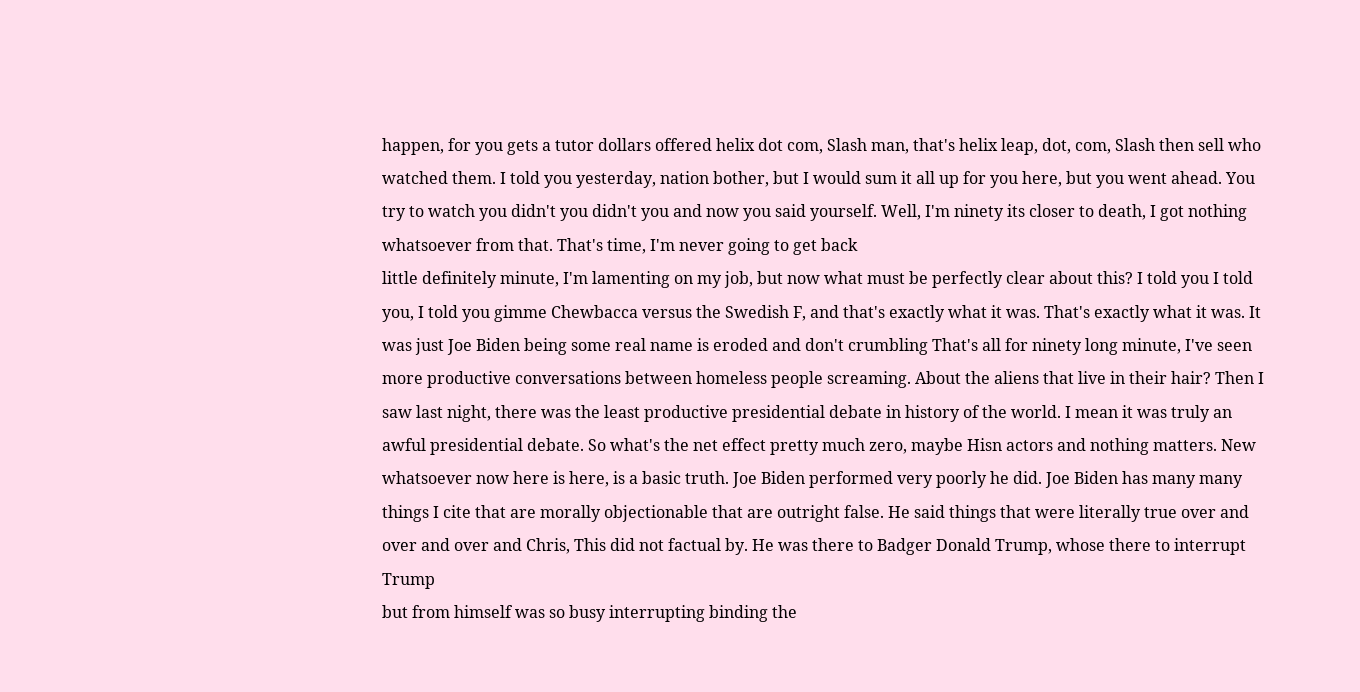happen, for you gets a tutor dollars offered helix dot com, Slash man, that's helix leap, dot, com, Slash then sell who watched them. I told you yesterday, nation bother, but I would sum it all up for you here, but you went ahead. You try to watch you didn't you didn't you and now you said yourself. Well, I'm ninety its closer to death, I got nothing whatsoever from that. That's time, I'm never going to get back
little definitely minute, I'm lamenting on my job, but now what must be perfectly clear about this? I told you I told you, I told you gimme Chewbacca versus the Swedish F, and that's exactly what it was. That's exactly what it was. It was just Joe Biden being some real name is eroded and don't crumbling That's all for ninety long minute, I've seen more productive conversations between homeless people screaming. About the aliens that live in their hair? Then I saw last night, there was the least productive presidential debate in history of the world. I mean it was truly an awful presidential debate. So what's the net effect pretty much zero, maybe Hisn actors and nothing matters. New whatsoever now here is here, is a basic truth. Joe Biden performed very poorly he did. Joe Biden has many many things I cite that are morally objectionable that are outright false. He said things that were literally true over and over and over and Chris, This did not factual by. He was there to Badger Donald Trump, whose there to interrupt Trump
but from himself was so busy interrupting binding the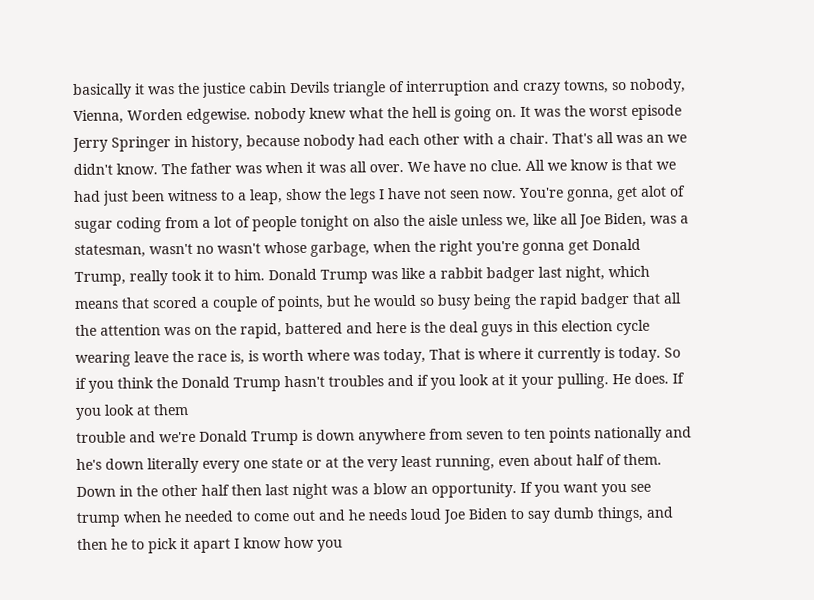basically it was the justice cabin Devils triangle of interruption and crazy towns, so nobody, Vienna, Worden edgewise. nobody knew what the hell is going on. It was the worst episode Jerry Springer in history, because nobody had each other with a chair. That's all was an we didn't know. The father was when it was all over. We have no clue. All we know is that we had just been witness to a leap, show the legs I have not seen now. You're gonna, get alot of sugar coding from a lot of people tonight on also the aisle unless we, like all Joe Biden, was a statesman, wasn't no wasn't whose garbage, when the right you're gonna get Donald Trump, really took it to him. Donald Trump was like a rabbit badger last night, which means that scored a couple of points, but he would so busy being the rapid badger that all the attention was on the rapid, battered and here is the deal guys in this election cycle wearing leave the race is, is worth where was today, That is where it currently is today. So if you think the Donald Trump hasn't troubles and if you look at it your pulling. He does. If you look at them
trouble and we're Donald Trump is down anywhere from seven to ten points nationally and he's down literally every one state or at the very least running, even about half of them. Down in the other half then last night was a blow an opportunity. If you want you see trump when he needed to come out and he needs loud Joe Biden to say dumb things, and then he to pick it apart I know how you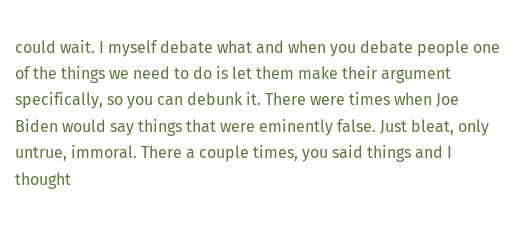could wait. I myself debate what and when you debate people one of the things we need to do is let them make their argument specifically, so you can debunk it. There were times when Joe Biden would say things that were eminently false. Just bleat, only untrue, immoral. There a couple times, you said things and I thought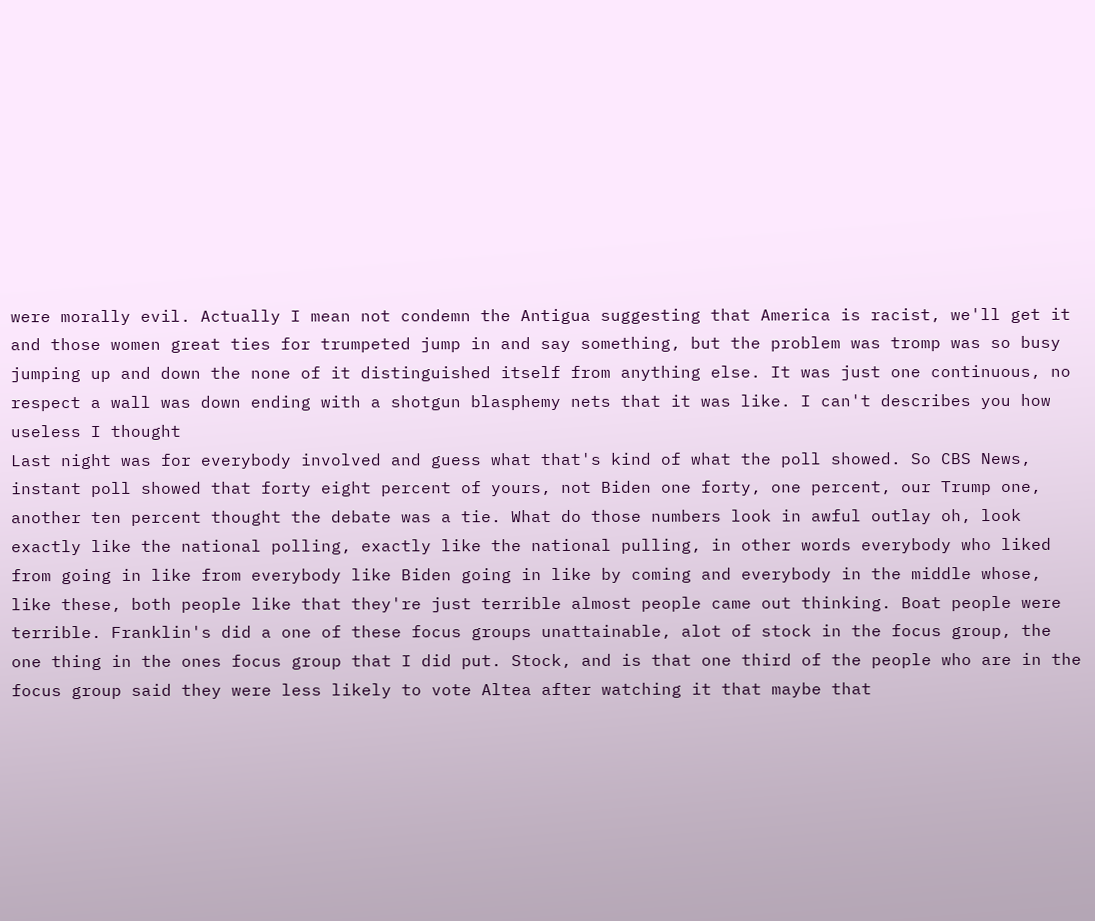were morally evil. Actually I mean not condemn the Antigua suggesting that America is racist, we'll get it and those women great ties for trumpeted jump in and say something, but the problem was tromp was so busy jumping up and down the none of it distinguished itself from anything else. It was just one continuous, no respect a wall was down ending with a shotgun blasphemy nets that it was like. I can't describes you how useless I thought
Last night was for everybody involved and guess what that's kind of what the poll showed. So CBS News, instant poll showed that forty eight percent of yours, not Biden one forty, one percent, our Trump one, another ten percent thought the debate was a tie. What do those numbers look in awful outlay oh, look exactly like the national polling, exactly like the national pulling, in other words everybody who liked from going in like from everybody like Biden going in like by coming and everybody in the middle whose, like these, both people like that they're just terrible almost people came out thinking. Boat people were terrible. Franklin's did a one of these focus groups unattainable, alot of stock in the focus group, the one thing in the ones focus group that I did put. Stock, and is that one third of the people who are in the focus group said they were less likely to vote Altea after watching it that maybe that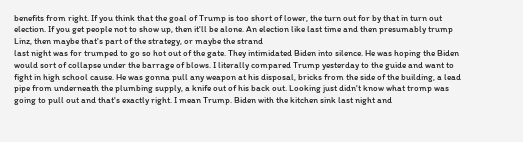benefits from right. If you think that the goal of Trump is too short of lower, the turn out for by that in turn out election. If you get people not to show up, then it'll be alone. An election like last time and then presumably trump Linz, then maybe that's part of the strategy, or maybe the strand
last night was for trumped to go so hot out of the gate. They intimidated Biden into silence. He was hoping the Biden would sort of collapse under the barrage of blows. I literally compared Trump yesterday to the guide and want to fight in high school cause. He was gonna pull any weapon at his disposal, bricks from the side of the building, a lead pipe from underneath the plumbing supply, a knife out of his back out. Looking just didn't know what tromp was going to pull out and that's exactly right. I mean Trump. Biden with the kitchen sink last night and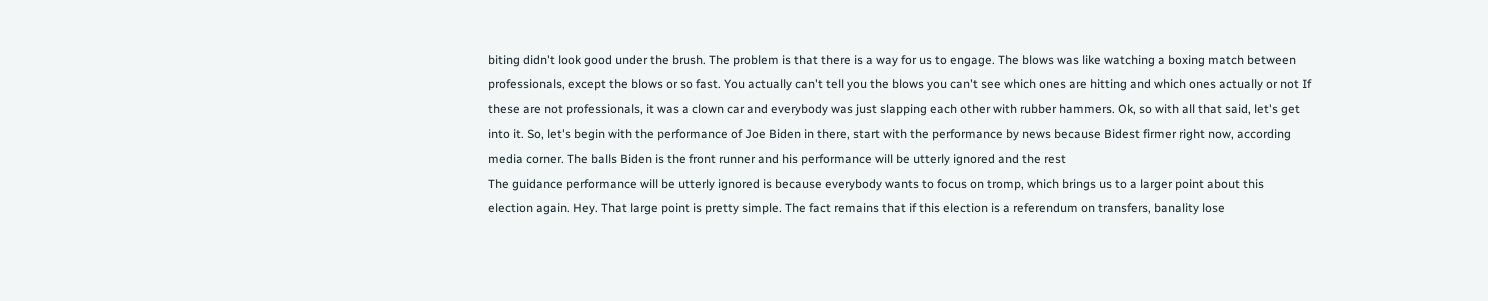biting didn't look good under the brush. The problem is that there is a way for us to engage. The blows was like watching a boxing match between professionals, except the blows or so fast. You actually can't tell you the blows you can't see which ones are hitting and which ones actually or not If these are not professionals, it was a clown car and everybody was just slapping each other with rubber hammers. Ok, so with all that said, let's get into it. So, let's begin with the performance of Joe Biden in there, start with the performance by news because Bidest firmer right now, according media corner. The balls Biden is the front runner and his performance will be utterly ignored and the rest
The guidance performance will be utterly ignored is because everybody wants to focus on tromp, which brings us to a larger point about this election again. Hey. That large point is pretty simple. The fact remains that if this election is a referendum on transfers, banality lose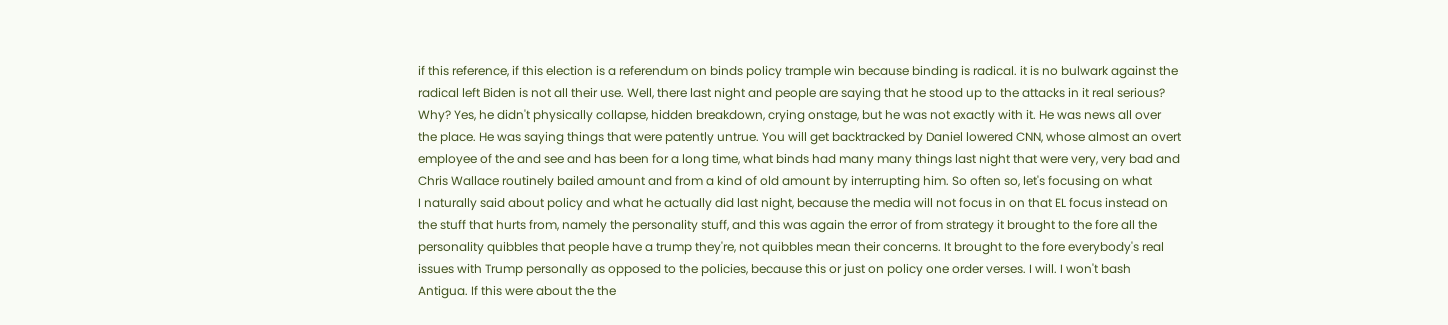if this reference, if this election is a referendum on binds policy trample win because binding is radical. it is no bulwark against the radical left Biden is not all their use. Well, there last night and people are saying that he stood up to the attacks in it real serious? Why? Yes, he didn't physically collapse, hidden breakdown, crying onstage, but he was not exactly with it. He was news all over the place. He was saying things that were patently untrue. You will get backtracked by Daniel lowered CNN, whose almost an overt employee of the and see and has been for a long time, what binds had many many things last night that were very, very bad and Chris Wallace routinely bailed amount and from a kind of old amount by interrupting him. So often so, let's focusing on what
I naturally said about policy and what he actually did last night, because the media will not focus in on that EL focus instead on the stuff that hurts from, namely the personality stuff, and this was again the error of from strategy it brought to the fore all the personality quibbles that people have a trump they're, not quibbles mean their concerns. It brought to the fore everybody's real issues with Trump personally as opposed to the policies, because this or just on policy one order verses. I will. I won't bash Antigua. If this were about the the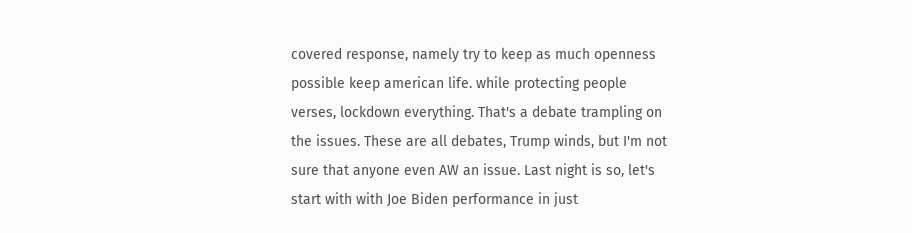covered response, namely try to keep as much openness possible keep american life. while protecting people verses, lockdown everything. That's a debate trampling on the issues. These are all debates, Trump winds, but I'm not sure that anyone even AW an issue. Last night is so, let's start with with Joe Biden performance in just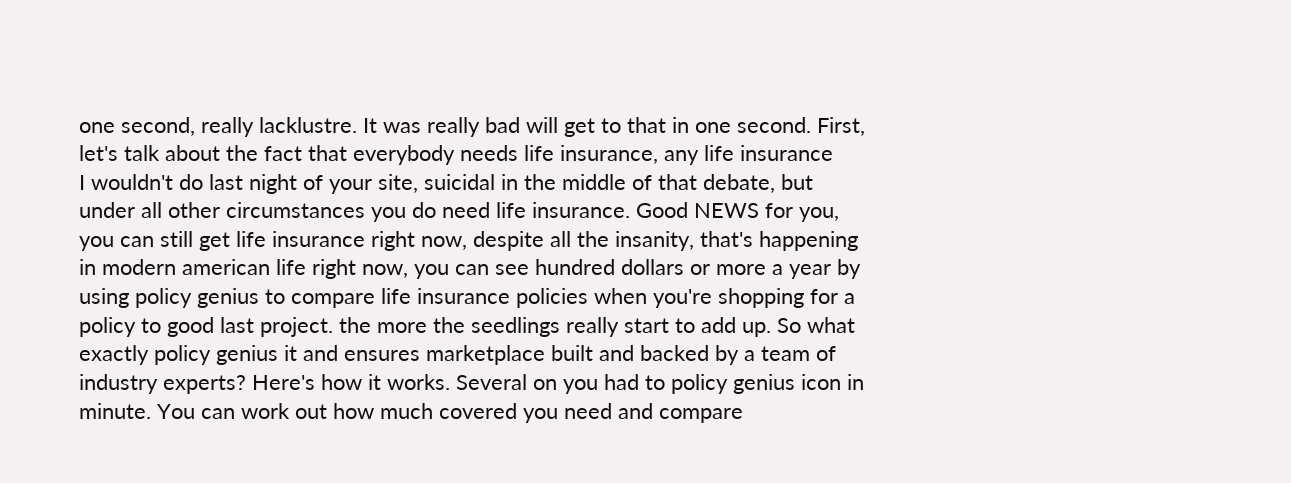one second, really lacklustre. It was really bad will get to that in one second. First, let's talk about the fact that everybody needs life insurance, any life insurance
I wouldn't do last night of your site, suicidal in the middle of that debate, but under all other circumstances you do need life insurance. Good NEWS for you, you can still get life insurance right now, despite all the insanity, that's happening in modern american life right now, you can see hundred dollars or more a year by using policy genius to compare life insurance policies when you're shopping for a policy to good last project. the more the seedlings really start to add up. So what exactly policy genius it and ensures marketplace built and backed by a team of industry experts? Here's how it works. Several on you had to policy genius icon in minute. You can work out how much covered you need and compare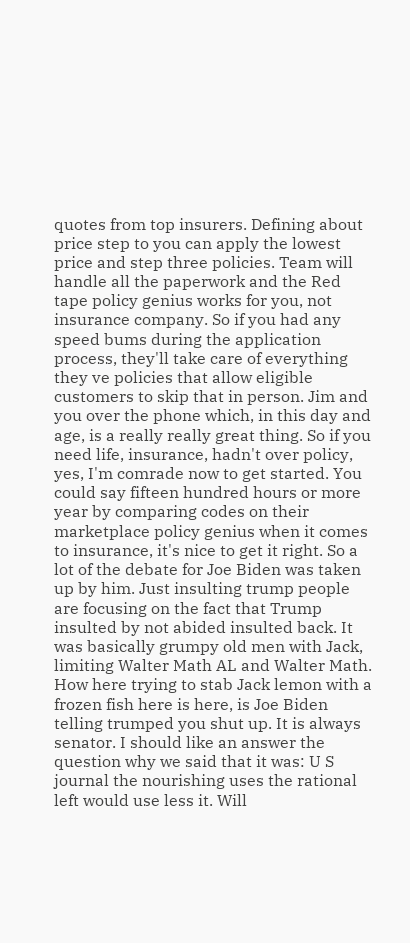quotes from top insurers. Defining about price step to you can apply the lowest price and step three policies. Team will handle all the paperwork and the Red tape policy genius works for you, not insurance company. So if you had any speed bums during the application process, they'll take care of everything they ve policies that allow eligible customers to skip that in person. Jim and you over the phone which, in this day and age, is a really really great thing. So if you need life, insurance, hadn't over policy,
yes, I'm comrade now to get started. You could say fifteen hundred hours or more year by comparing codes on their marketplace policy genius when it comes to insurance, it's nice to get it right. So a lot of the debate for Joe Biden was taken up by him. Just insulting trump people are focusing on the fact that Trump insulted by not abided insulted back. It was basically grumpy old men with Jack, limiting Walter Math AL and Walter Math. How here trying to stab Jack lemon with a frozen fish here is here, is Joe Biden telling trumped you shut up. It is always senator. I should like an answer the question why we said that it was: U S journal the nourishing uses the rational left would use less it. Will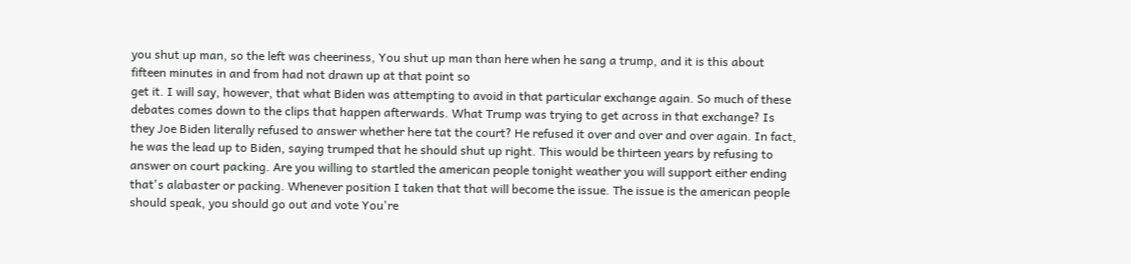you shut up man, so the left was cheeriness, You shut up man than here when he sang a trump, and it is this about fifteen minutes in and from had not drawn up at that point so
get it. I will say, however, that what Biden was attempting to avoid in that particular exchange again. So much of these debates comes down to the clips that happen afterwards. What Trump was trying to get across in that exchange? Is they Joe Biden literally refused to answer whether here tat the court? He refused it over and over and over again. In fact, he was the lead up to Biden, saying trumped that he should shut up right. This would be thirteen years by refusing to answer on court packing. Are you willing to startled the american people tonight weather you will support either ending that's alabaster or packing. Whenever position I taken that that will become the issue. The issue is the american people should speak, you should go out and vote You're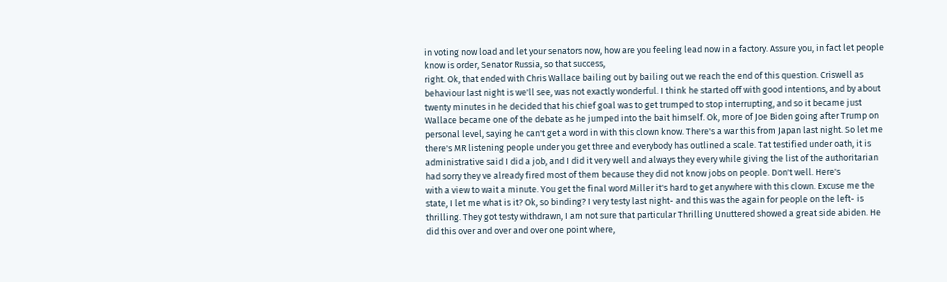in voting now load and let your senators now, how are you feeling lead now in a factory. Assure you, in fact let people know is order, Senator Russia, so that success,
right. Ok, that ended with Chris Wallace bailing out by bailing out we reach the end of this question. Criswell as behaviour last night is we'll see, was not exactly wonderful. I think he started off with good intentions, and by about twenty minutes in he decided that his chief goal was to get trumped to stop interrupting, and so it became just Wallace became one of the debate as he jumped into the bait himself. Ok, more of Joe Biden going after Trump on personal level, saying he can't get a word in with this clown know. There's a war this from Japan last night. So let me there's MR listening people under you get three and everybody has outlined a scale. Tat testified under oath, it is administrative said I did a job, and I did it very well and always they every while giving the list of the authoritarian had sorry they ve already fired most of them because they did not know jobs on people. Don't well. Here's
with a view to wait a minute. You get the final word Miller it's hard to get anywhere with this clown. Excuse me the state, I let me what is it? Ok, so binding? I very testy last night- and this was the again for people on the left- is thrilling. They got testy withdrawn, I am not sure that particular Thrilling Unuttered showed a great side abiden. He did this over and over and over one point where,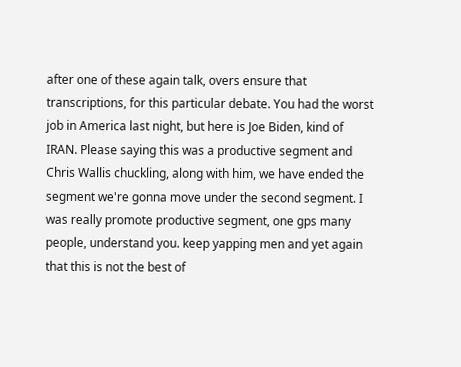after one of these again talk, overs ensure that transcriptions, for this particular debate. You had the worst job in America last night, but here is Joe Biden, kind of IRAN. Please saying this was a productive segment and Chris Wallis chuckling, along with him, we have ended the segment we're gonna move under the second segment. I was really promote productive segment, one gps many people, understand you. keep yapping men and yet again that this is not the best of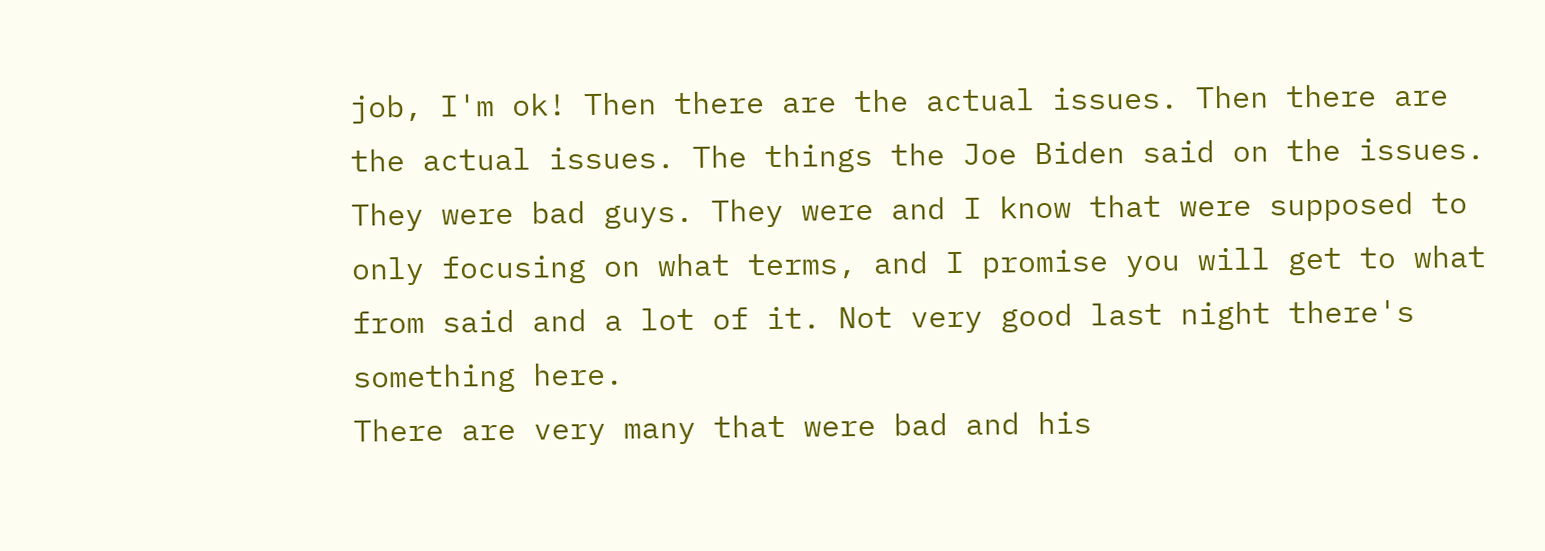job, I'm ok! Then there are the actual issues. Then there are the actual issues. The things the Joe Biden said on the issues. They were bad guys. They were and I know that were supposed to only focusing on what terms, and I promise you will get to what from said and a lot of it. Not very good last night there's something here.
There are very many that were bad and his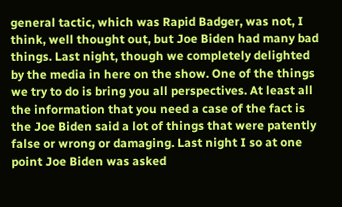general tactic, which was Rapid Badger, was not, I think, well thought out, but Joe Biden had many bad things. Last night, though we completely delighted by the media in here on the show. One of the things we try to do is bring you all perspectives. At least all the information that you need a case of the fact is the Joe Biden said a lot of things that were patently false or wrong or damaging. Last night I so at one point Joe Biden was asked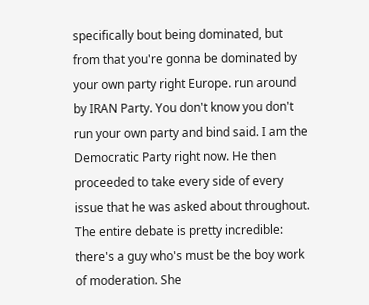specifically bout being dominated, but from that you're gonna be dominated by your own party right Europe. run around by IRAN Party. You don't know you don't run your own party and bind said. I am the Democratic Party right now. He then proceeded to take every side of every issue that he was asked about throughout. The entire debate is pretty incredible: there's a guy who's must be the boy work of moderation. She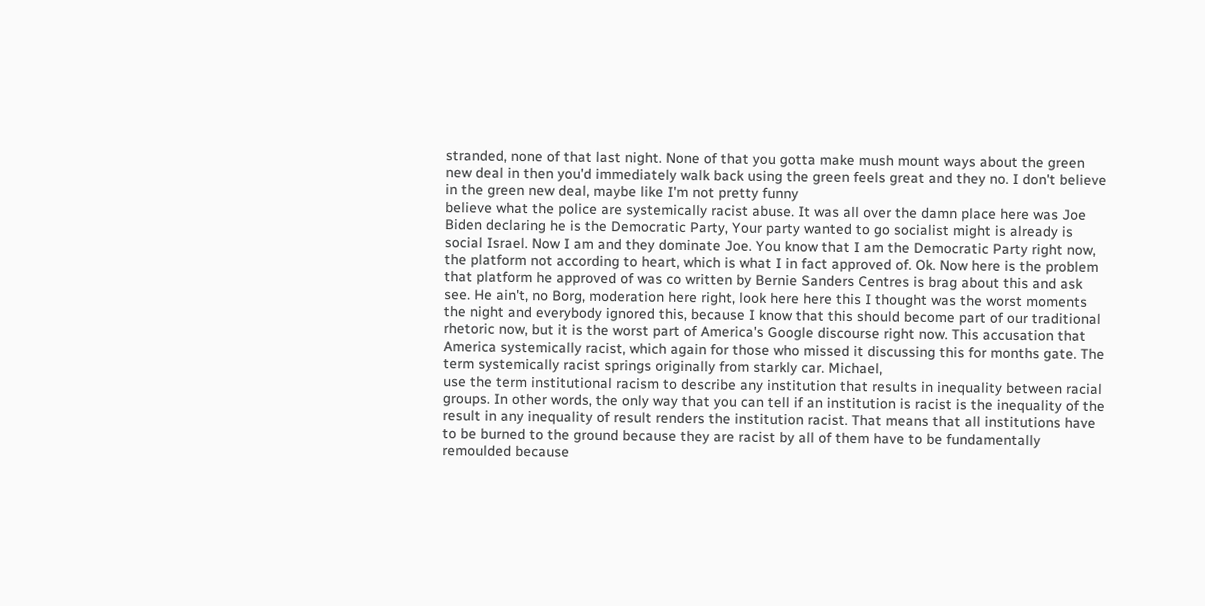stranded, none of that last night. None of that you gotta make mush mount ways about the green new deal in then you'd immediately walk back using the green feels great and they no. I don't believe in the green new deal, maybe like I'm not pretty funny
believe what the police are systemically racist abuse. It was all over the damn place here was Joe Biden declaring he is the Democratic Party, Your party wanted to go socialist might is already is social Israel. Now I am and they dominate Joe. You know that I am the Democratic Party right now, the platform not according to heart, which is what I in fact approved of. Ok. Now here is the problem that platform he approved of was co written by Bernie Sanders Centres is brag about this and ask see. He ain't, no Borg, moderation here right, look here here this I thought was the worst moments the night and everybody ignored this, because I know that this should become part of our traditional rhetoric now, but it is the worst part of America's Google discourse right now. This accusation that America systemically racist, which again for those who missed it discussing this for months gate. The term systemically racist springs originally from starkly car. Michael,
use the term institutional racism to describe any institution that results in inequality between racial groups. In other words, the only way that you can tell if an institution is racist is the inequality of the result in any inequality of result renders the institution racist. That means that all institutions have to be burned to the ground because they are racist by all of them have to be fundamentally remoulded because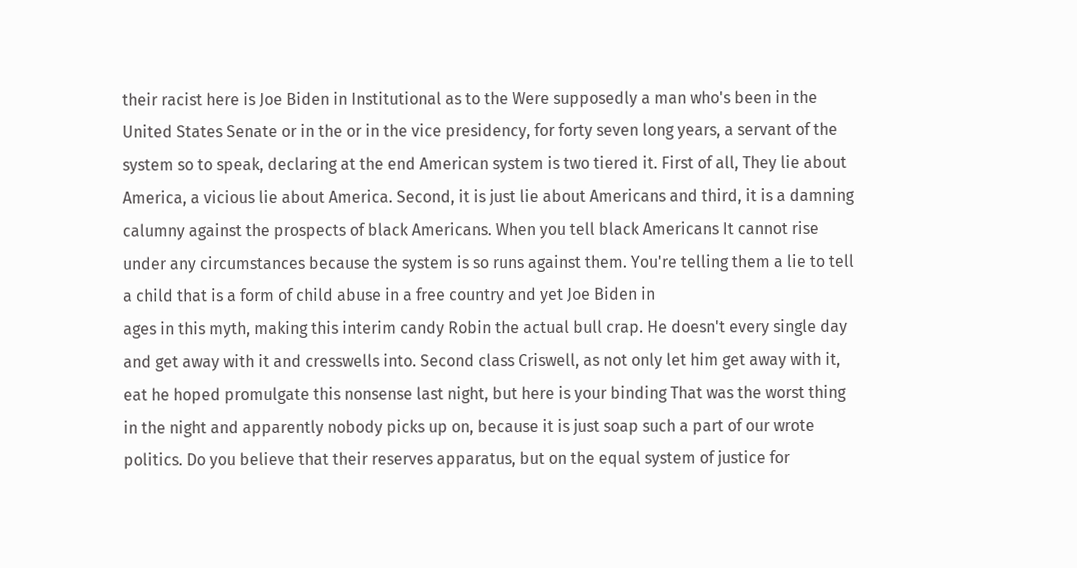their racist here is Joe Biden in Institutional as to the Were supposedly a man who's been in the United States Senate or in the or in the vice presidency, for forty seven long years, a servant of the system so to speak, declaring at the end American system is two tiered it. First of all, They lie about America, a vicious lie about America. Second, it is just lie about Americans and third, it is a damning calumny against the prospects of black Americans. When you tell black Americans It cannot rise under any circumstances because the system is so runs against them. You're telling them a lie to tell a child that is a form of child abuse in a free country and yet Joe Biden in
ages in this myth, making this interim candy Robin the actual bull crap. He doesn't every single day and get away with it and cresswells into. Second class Criswell, as not only let him get away with it, eat he hoped promulgate this nonsense last night, but here is your binding That was the worst thing in the night and apparently nobody picks up on, because it is just soap such a part of our wrote politics. Do you believe that their reserves apparatus, but on the equal system of justice for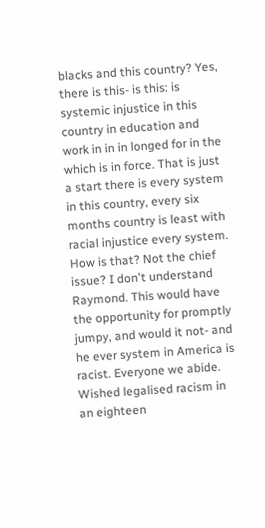blacks and this country? Yes, there is this- is this: is systemic injustice in this country in education and work in in in longed for in the which is in force. That is just a start there is every system in this country, every six months country is least with racial injustice every system. How is that? Not the chief issue? I don't understand Raymond. This would have the opportunity for promptly jumpy, and would it not- and he ever system in America is racist. Everyone we abide.
Wished legalised racism in an eighteen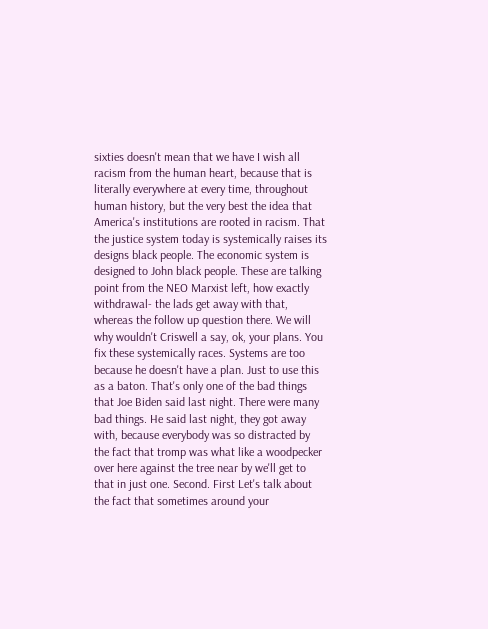sixties doesn't mean that we have I wish all racism from the human heart, because that is literally everywhere at every time, throughout human history, but the very best the idea that America's institutions are rooted in racism. That the justice system today is systemically raises its designs black people. The economic system is designed to John black people. These are talking point from the NEO Marxist left, how exactly withdrawal- the lads get away with that, whereas the follow up question there. We will why wouldn't Criswell a say, ok, your plans. You fix these systemically races. Systems are too because he doesn't have a plan. Just to use this as a baton. That's only one of the bad things that Joe Biden said last night. There were many bad things. He said last night, they got away with, because everybody was so distracted by the fact that tromp was what like a woodpecker over here against the tree near by we'll get to that in just one. Second. First Let's talk about the fact that sometimes around your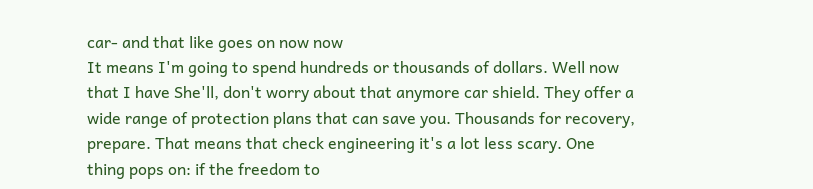car- and that like goes on now now
It means I'm going to spend hundreds or thousands of dollars. Well now that I have She'll, don't worry about that anymore car shield. They offer a wide range of protection plans that can save you. Thousands for recovery, prepare. That means that check engineering it's a lot less scary. One thing pops on: if the freedom to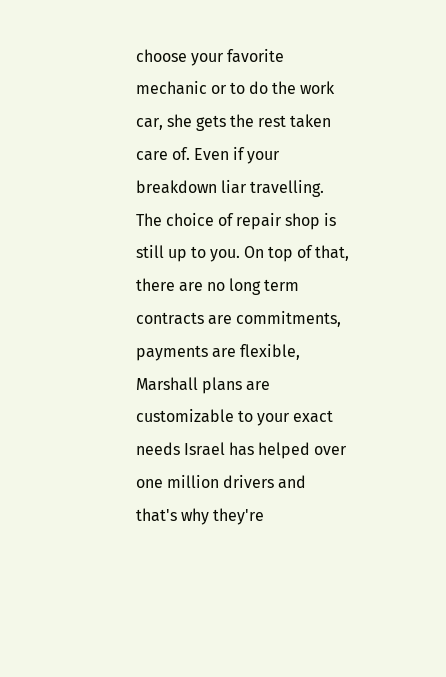choose your favorite mechanic or to do the work car, she gets the rest taken care of. Even if your breakdown liar travelling. The choice of repair shop is still up to you. On top of that, there are no long term contracts are commitments, payments are flexible, Marshall plans are customizable to your exact needs Israel has helped over one million drivers and that's why they're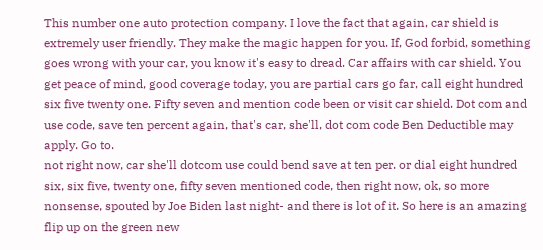This number one auto protection company. I love the fact that again, car shield is extremely user friendly. They make the magic happen for you. If, God forbid, something goes wrong with your car, you know it's easy to dread. Car affairs with car shield. You get peace of mind, good coverage today, you are partial cars go far, call eight hundred six five twenty one. Fifty seven and mention code been or visit car shield. Dot com and use code, save ten percent again, that's car, she'll, dot com code Ben Deductible may apply. Go to.
not right now, car she'll dotcom use could bend save at ten per. or dial eight hundred six, six five, twenty one, fifty seven mentioned code, then right now, ok, so more nonsense, spouted by Joe Biden last night- and there is lot of it. So here is an amazing flip up on the green new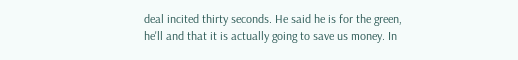deal incited thirty seconds. He said he is for the green, he'll and that it is actually going to save us money. In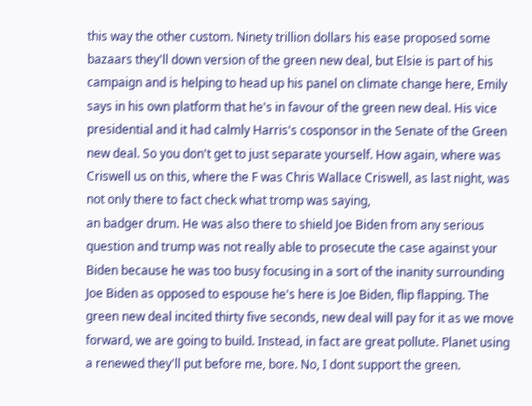this way the other custom. Ninety trillion dollars his ease proposed some bazaars they'll down version of the green new deal, but Elsie is part of his campaign and is helping to head up his panel on climate change here, Emily says in his own platform that he's in favour of the green new deal. His vice presidential and it had calmly Harris's cosponsor in the Senate of the Green new deal. So you don't get to just separate yourself. How again, where was Criswell us on this, where the F was Chris Wallace Criswell, as last night, was not only there to fact check what tromp was saying,
an badger drum. He was also there to shield Joe Biden from any serious question and trump was not really able to prosecute the case against your Biden because he was too busy focusing in a sort of the inanity surrounding Joe Biden as opposed to espouse he's here is Joe Biden, flip flapping. The green new deal incited thirty five seconds, new deal will pay for it as we move forward, we are going to build. Instead, in fact are great pollute. Planet using a renewed they'll put before me, bore. No, I dont support the green.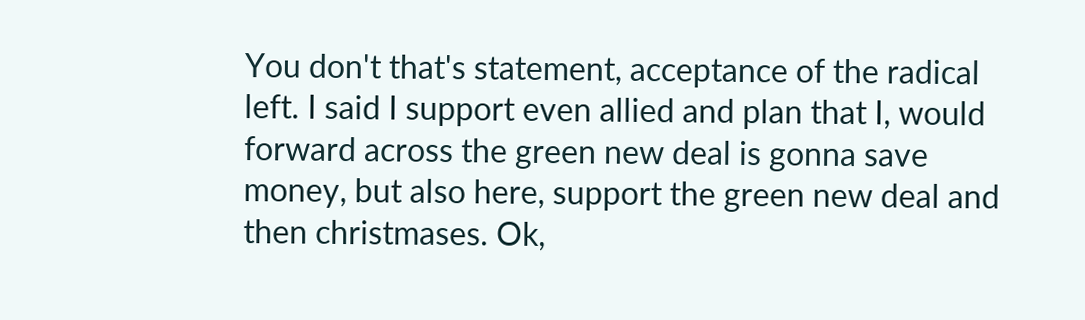You don't that's statement, acceptance of the radical left. I said I support even allied and plan that I, would forward across the green new deal is gonna save money, but also here, support the green new deal and then christmases. Ok,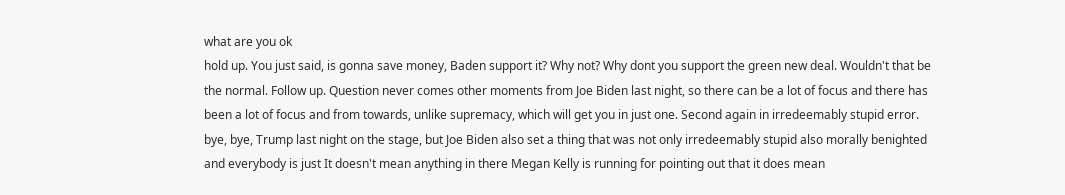what are you ok
hold up. You just said, is gonna save money, Baden support it? Why not? Why dont you support the green new deal. Wouldn't that be the normal. Follow up. Question never comes other moments from Joe Biden last night, so there can be a lot of focus and there has been a lot of focus and from towards, unlike supremacy, which will get you in just one. Second again in irredeemably stupid error. bye, bye, Trump last night on the stage, but Joe Biden also set a thing that was not only irredeemably stupid also morally benighted and everybody is just It doesn't mean anything in there Megan Kelly is running for pointing out that it does mean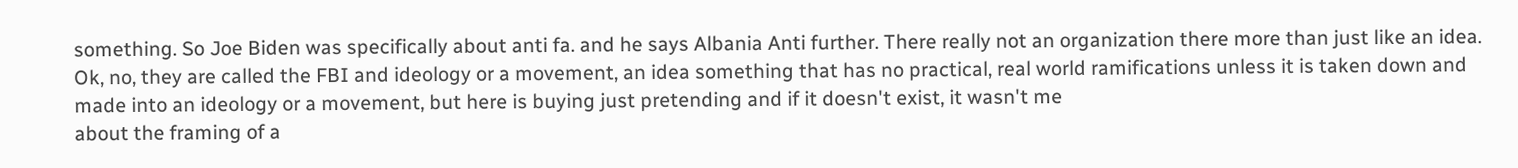something. So Joe Biden was specifically about anti fa. and he says Albania Anti further. There really not an organization there more than just like an idea. Ok, no, they are called the FBI and ideology or a movement, an idea something that has no practical, real world ramifications unless it is taken down and made into an ideology or a movement, but here is buying just pretending and if it doesn't exist, it wasn't me
about the framing of a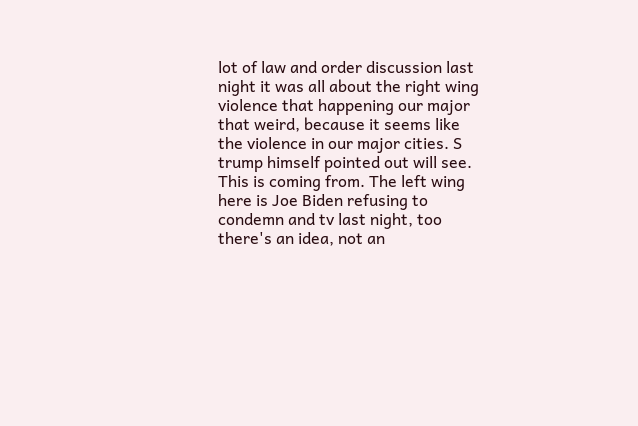lot of law and order discussion last night it was all about the right wing violence that happening our major that weird, because it seems like the violence in our major cities. S trump himself pointed out will see. This is coming from. The left wing here is Joe Biden refusing to condemn and tv last night, too there's an idea, not an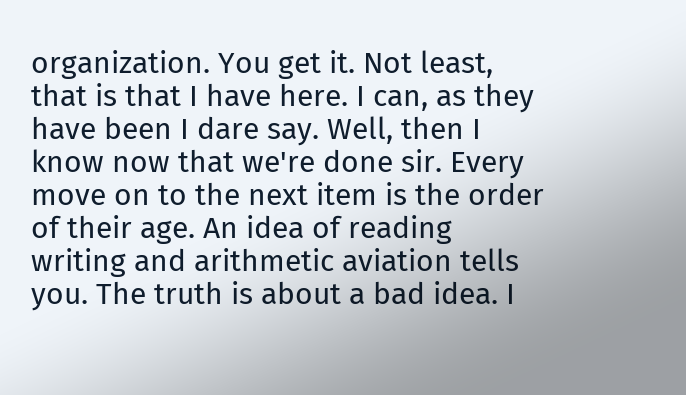organization. You get it. Not least, that is that I have here. I can, as they have been I dare say. Well, then I know now that we're done sir. Every move on to the next item is the order of their age. An idea of reading writing and arithmetic aviation tells you. The truth is about a bad idea. I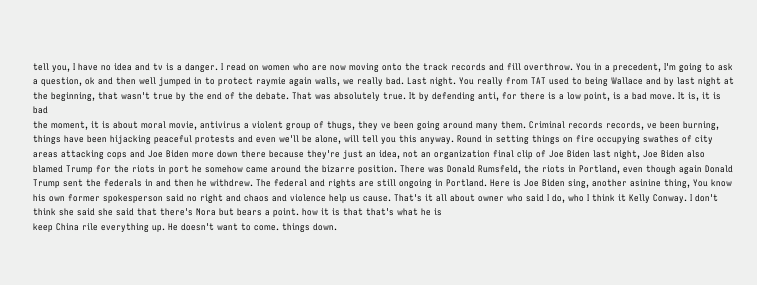tell you, I have no idea and tv is a danger. I read on women who are now moving onto the track records and fill overthrow. You in a precedent, I'm going to ask a question, ok and then well jumped in to protect raymie again walls, we really bad. Last night. You really from TAT used to being Wallace and by last night at the beginning, that wasn't true by the end of the debate. That was absolutely true. It by defending anti, for there is a low point, is a bad move. It is, it is bad
the moment, it is about moral movie, antivirus a violent group of thugs, they ve been going around many them. Criminal records records, ve been burning, things have been hijacking peaceful protests and even we'll be alone, will tell you this anyway. Round in setting things on fire occupying swathes of city areas attacking cops and Joe Biden more down there because they're just an idea, not an organization final clip of Joe Biden last night, Joe Biden also blamed Trump for the riots in port he somehow came around the bizarre position. There was Donald Rumsfeld, the riots in Portland, even though again Donald Trump sent the federals in and then he withdrew. The federal and rights are still ongoing in Portland. Here is Joe Biden sing, another asinine thing, You know his own former spokesperson said no right and chaos and violence help us cause. That's it all about owner who said I do, who I think it Kelly Conway. I don't think she said she said that there's Nora but bears a point. how it is that that's what he is
keep China rile everything up. He doesn't want to come. things down.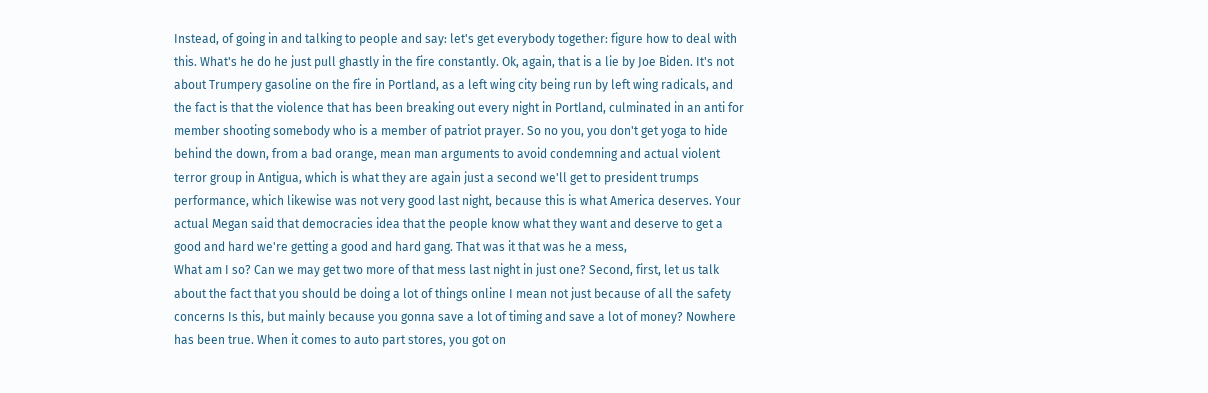Instead, of going in and talking to people and say: let's get everybody together: figure how to deal with this. What's he do he just pull ghastly in the fire constantly. Ok, again, that is a lie by Joe Biden. It's not about Trumpery gasoline on the fire in Portland, as a left wing city being run by left wing radicals, and the fact is that the violence that has been breaking out every night in Portland, culminated in an anti for member shooting somebody who is a member of patriot prayer. So no you, you don't get yoga to hide behind the down, from a bad orange, mean man arguments to avoid condemning and actual violent terror group in Antigua, which is what they are again just a second we'll get to president trumps performance, which likewise was not very good last night, because this is what America deserves. Your actual Megan said that democracies idea that the people know what they want and deserve to get a good and hard we're getting a good and hard gang. That was it that was he a mess,
What am I so? Can we may get two more of that mess last night in just one? Second, first, let us talk about the fact that you should be doing a lot of things online I mean not just because of all the safety concerns Is this, but mainly because you gonna save a lot of timing and save a lot of money? Nowhere has been true. When it comes to auto part stores, you got on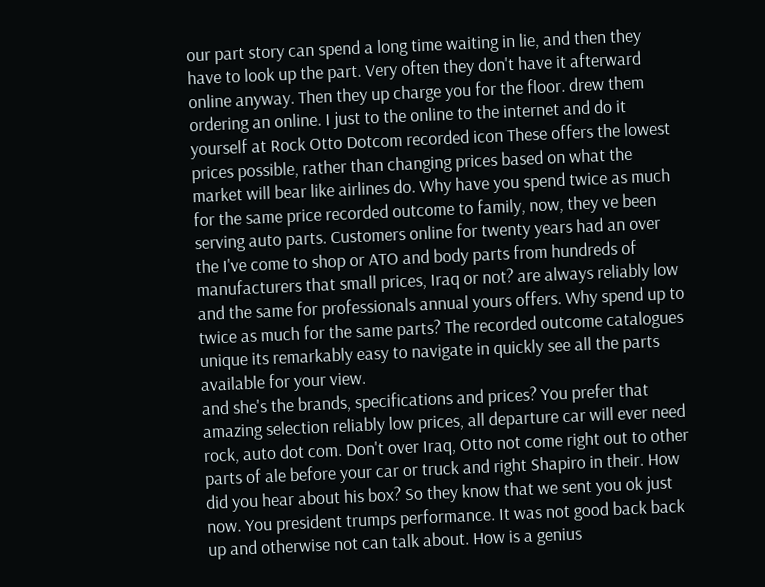our part story can spend a long time waiting in lie, and then they have to look up the part. Very often they don't have it afterward online anyway. Then they up charge you for the floor. drew them ordering an online. I just to the online to the internet and do it yourself at Rock Otto Dotcom recorded icon These offers the lowest prices possible, rather than changing prices based on what the market will bear like airlines do. Why have you spend twice as much for the same price recorded outcome to family, now, they ve been serving auto parts. Customers online for twenty years had an over the I've come to shop or ATO and body parts from hundreds of manufacturers that small prices, Iraq or not? are always reliably low and the same for professionals annual yours offers. Why spend up to twice as much for the same parts? The recorded outcome catalogues unique its remarkably easy to navigate in quickly see all the parts available for your view.
and she's the brands, specifications and prices? You prefer that amazing selection reliably low prices, all departure car will ever need rock, auto dot com. Don't over Iraq, Otto not come right out to other parts of ale before your car or truck and right Shapiro in their. How did you hear about his box? So they know that we sent you ok just now. You president trumps performance. It was not good back back up and otherwise not can talk about. How is a genius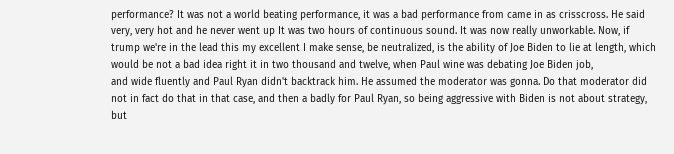performance? It was not a world beating performance, it was a bad performance from came in as crisscross. He said very, very hot and he never went up It was two hours of continuous sound. It was now really unworkable. Now, if trump we're in the lead this my excellent I make sense, be neutralized, is the ability of Joe Biden to lie at length, which would be not a bad idea right it in two thousand and twelve, when Paul wine was debating Joe Biden job,
and wide fluently and Paul Ryan didn't backtrack him. He assumed the moderator was gonna. Do that moderator did not in fact do that in that case, and then a badly for Paul Ryan, so being aggressive with Biden is not about strategy, but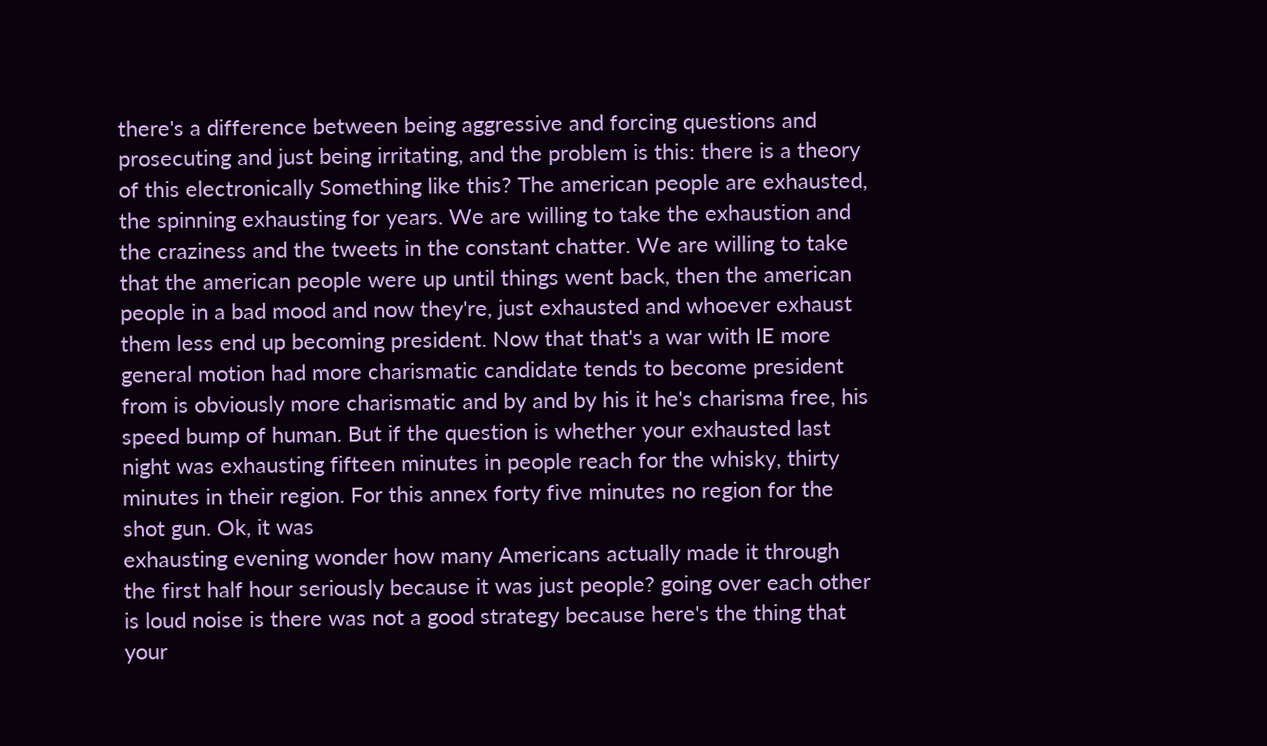there's a difference between being aggressive and forcing questions and prosecuting and just being irritating, and the problem is this: there is a theory of this electronically Something like this? The american people are exhausted, the spinning exhausting for years. We are willing to take the exhaustion and the craziness and the tweets in the constant chatter. We are willing to take that the american people were up until things went back, then the american people in a bad mood and now they're, just exhausted and whoever exhaust them less end up becoming president. Now that that's a war with IE more general motion had more charismatic candidate tends to become president from is obviously more charismatic and by and by his it he's charisma free, his speed bump of human. But if the question is whether your exhausted last night was exhausting fifteen minutes in people reach for the whisky, thirty minutes in their region. For this annex forty five minutes no region for the shot gun. Ok, it was
exhausting evening wonder how many Americans actually made it through the first half hour seriously because it was just people? going over each other is loud noise is there was not a good strategy because here's the thing that your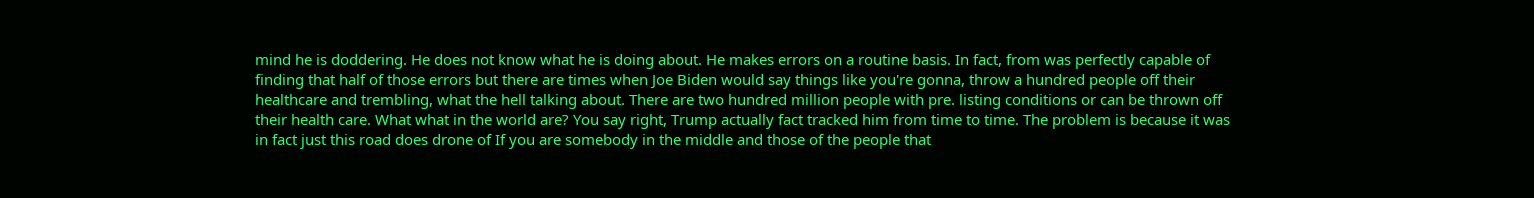mind he is doddering. He does not know what he is doing about. He makes errors on a routine basis. In fact, from was perfectly capable of finding that half of those errors but there are times when Joe Biden would say things like you're gonna, throw a hundred people off their healthcare and trembling, what the hell talking about. There are two hundred million people with pre. listing conditions or can be thrown off their health care. What what in the world are? You say right, Trump actually fact tracked him from time to time. The problem is because it was in fact just this road does drone of If you are somebody in the middle and those of the people that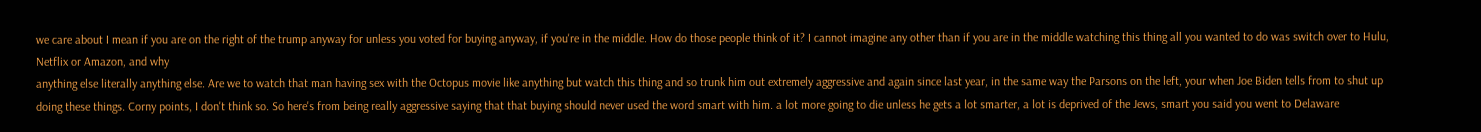we care about I mean if you are on the right of the trump anyway for unless you voted for buying anyway, if you're in the middle. How do those people think of it? I cannot imagine any other than if you are in the middle watching this thing all you wanted to do was switch over to Hulu, Netflix or Amazon, and why
anything else literally anything else. Are we to watch that man having sex with the Octopus movie like anything but watch this thing and so trunk him out extremely aggressive and again since last year, in the same way the Parsons on the left, your when Joe Biden tells from to shut up doing these things. Corny points, I don't think so. So here's from being really aggressive saying that that buying should never used the word smart with him. a lot more going to die unless he gets a lot smarter, a lot is deprived of the Jews, smart you said you went to Delaware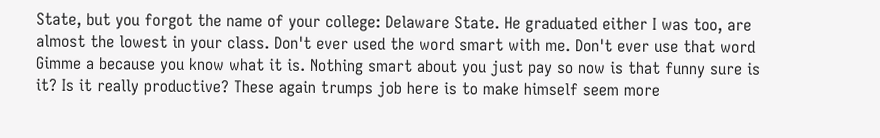State, but you forgot the name of your college: Delaware State. He graduated either I was too, are almost the lowest in your class. Don't ever used the word smart with me. Don't ever use that word
Gimme a because you know what it is. Nothing smart about you just pay so now is that funny sure is it? Is it really productive? These again trumps job here is to make himself seem more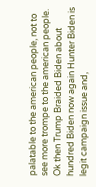palatable to the american people, not to see more trompe to the american people. Ok then Trump Braided Biden about hundred Biden now again Hunter Biden is legit campaign issue and,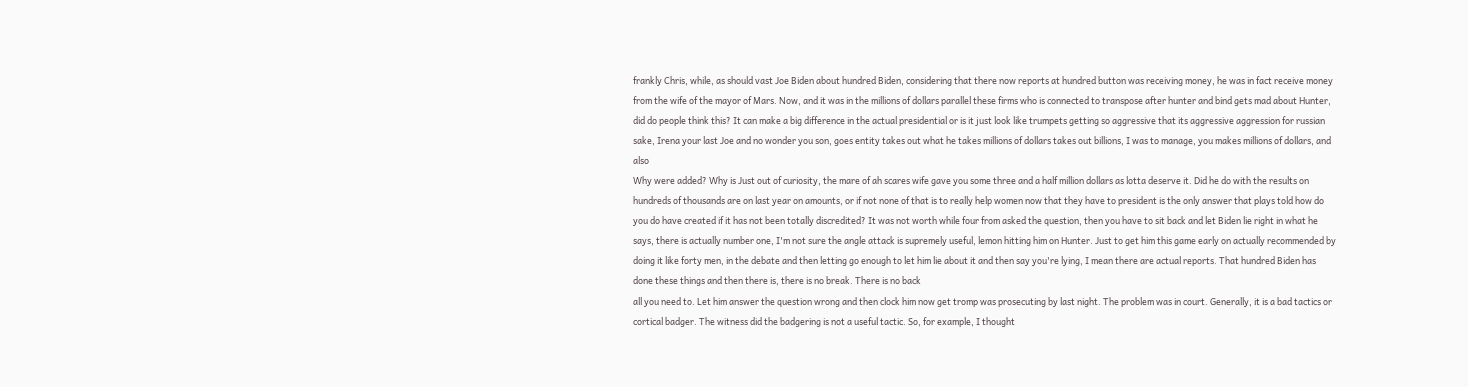frankly Chris, while, as should vast Joe Biden about hundred Biden, considering that there now reports at hundred button was receiving money, he was in fact receive money from the wife of the mayor of Mars. Now, and it was in the millions of dollars parallel these firms who is connected to transpose after hunter and bind gets mad about Hunter, did do people think this? It can make a big difference in the actual presidential or is it just look like trumpets getting so aggressive that its aggressive aggression for russian sake, Irena your last Joe and no wonder you son, goes entity takes out what he takes millions of dollars takes out billions, I was to manage, you makes millions of dollars, and also
Why were added? Why is Just out of curiosity, the mare of ah scares wife gave you some three and a half million dollars as lotta deserve it. Did he do with the results on hundreds of thousands are on last year on amounts, or if not none of that is to really help women now that they have to president is the only answer that plays told how do you do have created if it has not been totally discredited? It was not worth while four from asked the question, then you have to sit back and let Biden lie right in what he says, there is actually number one, I'm not sure the angle attack is supremely useful, lemon hitting him on Hunter. Just to get him this game early on actually recommended by doing it like forty men, in the debate and then letting go enough to let him lie about it and then say you're lying, I mean there are actual reports. That hundred Biden has done these things and then there is, there is no break. There is no back
all you need to. Let him answer the question wrong and then clock him now get tromp was prosecuting by last night. The problem was in court. Generally, it is a bad tactics or cortical badger. The witness did the badgering is not a useful tactic. So, for example, I thought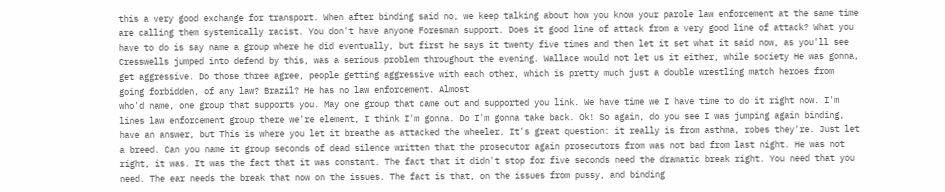this a very good exchange for transport. When after binding said no, we keep talking about how you know your parole law enforcement at the same time are calling them systemically racist. You don't have anyone Foresman support. Does it good line of attack from a very good line of attack? What you have to do is say name a group where he did eventually, but first he says it twenty five times and then let it set what it said now, as you'll see Cresswells jumped into defend by this, was a serious problem throughout the evening. Wallace would not let us it either, while society He was gonna, get aggressive. Do those three agree, people getting aggressive with each other, which is pretty much just a double wrestling match heroes from going forbidden, of any law? Brazil? He has no law enforcement. Almost
who'd name, one group that supports you. May one group that came out and supported you link. We have time we I have time to do it right now. I'm lines law enforcement group there we're element, I think I'm gonna. Do I'm gonna take back. Ok! So again, do you see I was jumping again binding, have an answer, but This is where you let it breathe as attacked the wheeler. It's great question: it really is from asthma, robes they're. Just let a breed. Can you name it group seconds of dead silence written that the prosecutor again prosecutors from was not bad from last night. He was not right, it was. It was the fact that it was constant. The fact that it didn't stop for five seconds need the dramatic break right. You need that you need. The ear needs the break that now on the issues. The fact is that, on the issues from pussy, and binding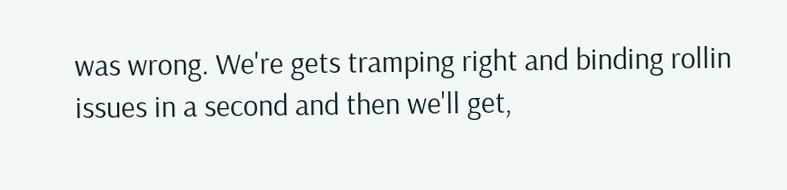was wrong. We're gets tramping right and binding rollin issues in a second and then we'll get,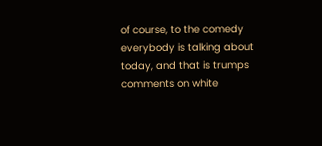of course, to the comedy
everybody is talking about today, and that is trumps comments on white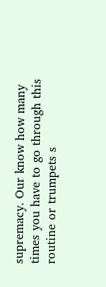supremacy. Our know how many times you have to go through this routine or trumpets s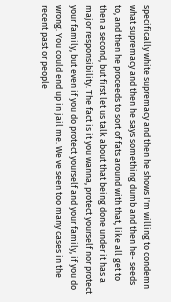specifically white supremacy and then he shows I'm willing to condemn what supremacy and then he says something dumb and then he- seeds to, and then he proceeds to sort of fats around with that, like all get to then a second, but first let us talk about that being done under it has a major responsibility. The fact is it you wanna, protect yourself nor protect your family, but even if you do protect yourself and your family, if you do wrong. You could end up in jail me. We ve seen too many cases in the recent past or people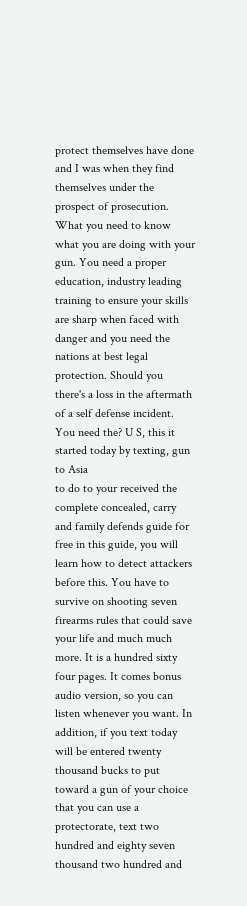protect themselves have done and I was when they find themselves under the prospect of prosecution. What you need to know what you are doing with your gun. You need a proper education, industry leading training to ensure your skills are sharp when faced with danger and you need the nations at best legal protection. Should you there's a loss in the aftermath of a self defense incident. You need the? U S, this it started today by texting, gun to Asia
to do to your received the complete concealed, carry and family defends guide for free in this guide, you will learn how to detect attackers before this. You have to survive on shooting seven firearms rules that could save your life and much much more. It is a hundred sixty four pages. It comes bonus audio version, so you can listen whenever you want. In addition, if you text today will be entered twenty thousand bucks to put toward a gun of your choice that you can use a protectorate, text two hundred and eighty seven thousand two hundred and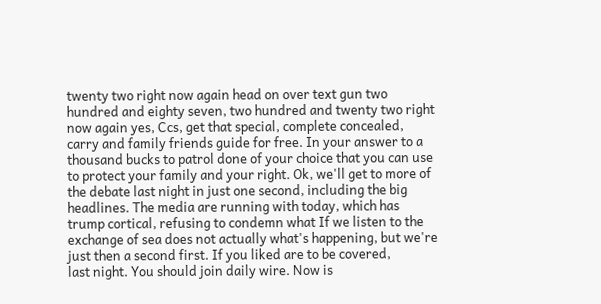twenty two right now again head on over text gun two hundred and eighty seven, two hundred and twenty two right now again yes, Ccs, get that special, complete concealed, carry and family friends guide for free. In your answer to a thousand bucks to patrol done of your choice that you can use to protect your family and your right. Ok, we'll get to more of the debate last night in just one second, including the big headlines. The media are running with today, which has trump cortical, refusing to condemn what If we listen to the exchange of sea does not actually what's happening, but we're just then a second first. If you liked are to be covered,
last night. You should join daily wire. Now is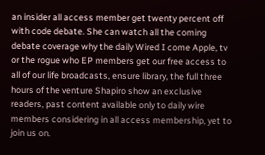an insider all access member get twenty percent off with code debate. She can watch all the coming debate coverage why the daily Wired I come Apple, tv or the rogue who EP members get our free access to all of our life broadcasts, ensure library, the full three hours of the venture Shapiro show an exclusive readers, past content available only to daily wire members considering in all access membership, yet to join us on.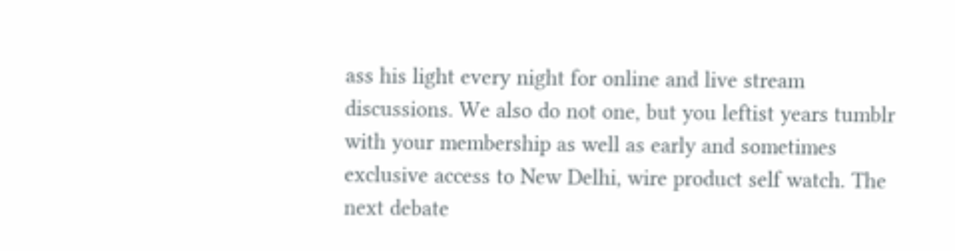ass his light every night for online and live stream discussions. We also do not one, but you leftist years tumblr with your membership as well as early and sometimes exclusive access to New Delhi, wire product self watch. The next debate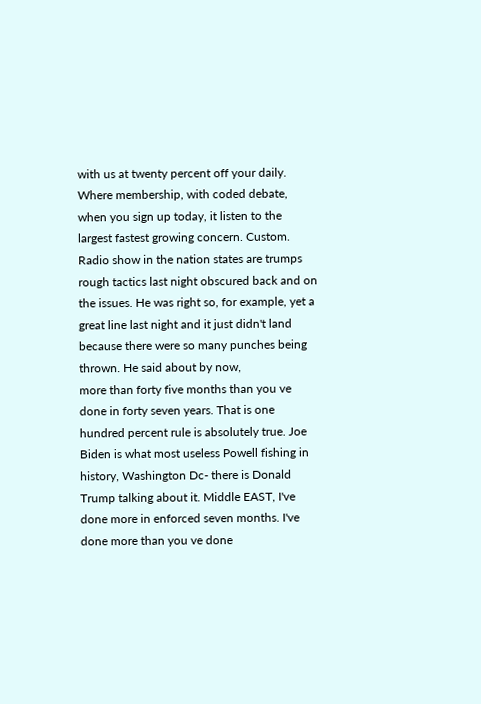with us at twenty percent off your daily. Where membership, with coded debate, when you sign up today, it listen to the largest fastest growing concern. Custom. Radio show in the nation states are trumps rough tactics last night obscured back and on the issues. He was right so, for example, yet a great line last night and it just didn't land because there were so many punches being thrown. He said about by now,
more than forty five months than you ve done in forty seven years. That is one hundred percent rule is absolutely true. Joe Biden is what most useless Powell fishing in history, Washington Dc- there is Donald Trump talking about it. Middle EAST, I've done more in enforced seven months. I've done more than you ve done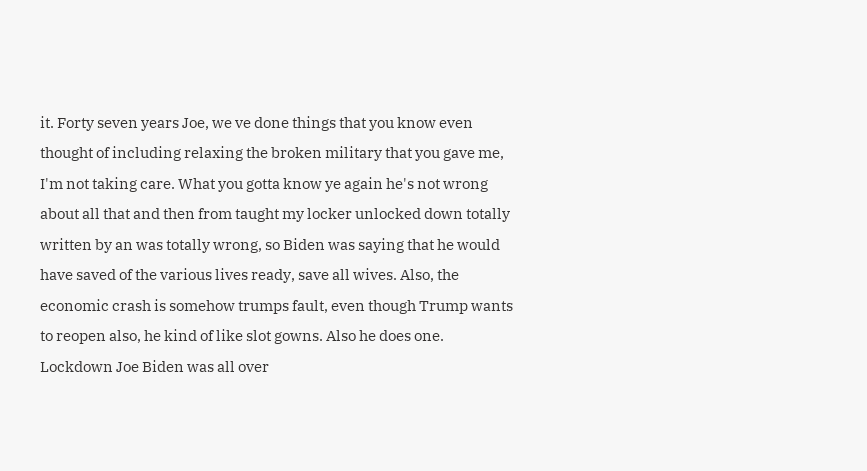it. Forty seven years Joe, we ve done things that you know even thought of including relaxing the broken military that you gave me, I'm not taking care. What you gotta know ye again he's not wrong about all that and then from taught my locker unlocked down totally written by an was totally wrong, so Biden was saying that he would have saved of the various lives ready, save all wives. Also, the economic crash is somehow trumps fault, even though Trump wants to reopen also, he kind of like slot gowns. Also he does one. Lockdown Joe Biden was all over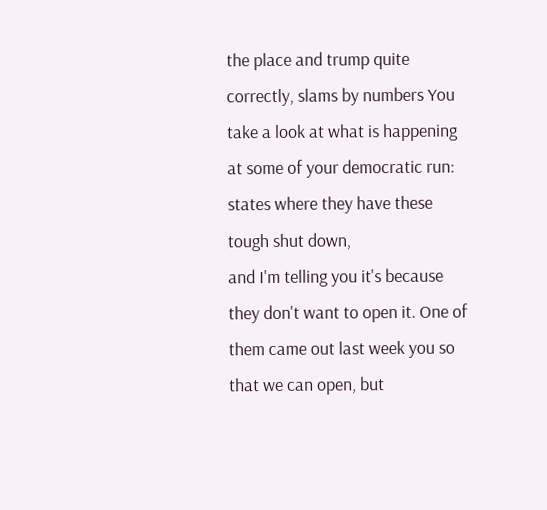the place and trump quite correctly, slams by numbers You take a look at what is happening at some of your democratic run: states where they have these tough shut down,
and I'm telling you it's because they don't want to open it. One of them came out last week you so that we can open, but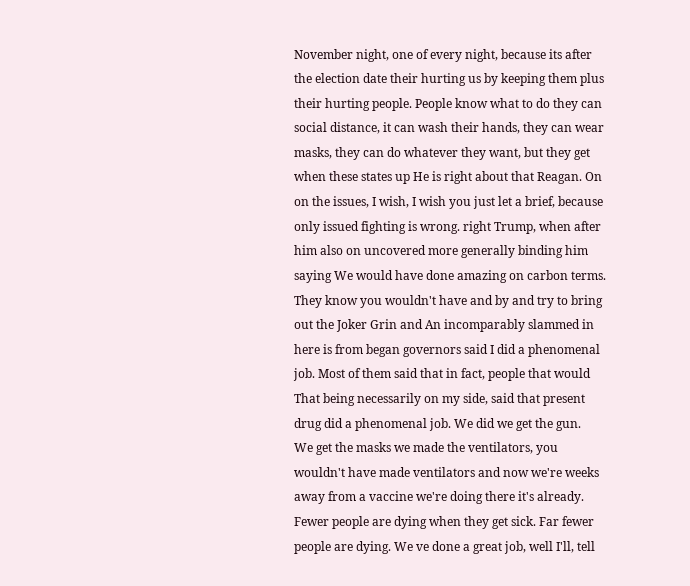November night, one of every night, because its after the election date their hurting us by keeping them plus their hurting people. People know what to do they can social distance, it can wash their hands, they can wear masks, they can do whatever they want, but they get when these states up He is right about that Reagan. On on the issues, I wish, I wish you just let a brief, because only issued fighting is wrong. right Trump, when after him also on uncovered more generally binding him saying We would have done amazing on carbon terms. They know you wouldn't have and by and try to bring out the Joker Grin and An incomparably slammed in here is from began governors said I did a phenomenal job. Most of them said that in fact, people that would That being necessarily on my side, said that present drug did a phenomenal job. We did we get the gun.
We get the masks we made the ventilators, you wouldn't have made ventilators and now we're weeks away from a vaccine we're doing there it's already. Fewer people are dying when they get sick. Far fewer people are dying. We ve done a great job, well I'll, tell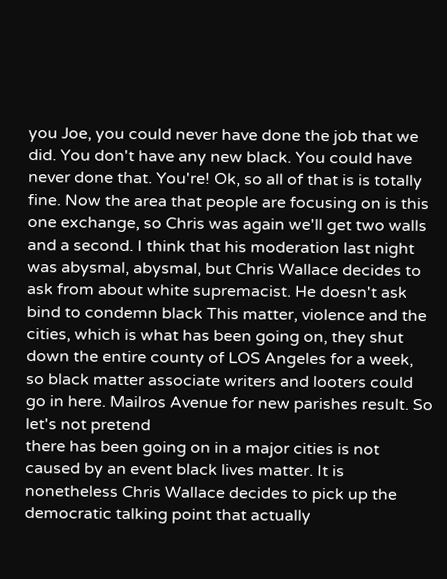you Joe, you could never have done the job that we did. You don't have any new black. You could have never done that. You're! Ok, so all of that is is totally fine. Now the area that people are focusing on is this one exchange, so Chris was again we'll get two walls and a second. I think that his moderation last night was abysmal, abysmal, but Chris Wallace decides to ask from about white supremacist. He doesn't ask bind to condemn black This matter, violence and the cities, which is what has been going on, they shut down the entire county of LOS Angeles for a week, so black matter associate writers and looters could go in here. Mailros Avenue for new parishes result. So let's not pretend
there has been going on in a major cities is not caused by an event black lives matter. It is nonetheless Chris Wallace decides to pick up the democratic talking point that actually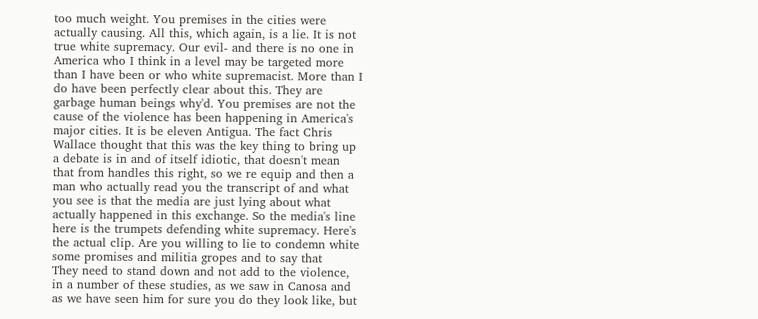too much weight. You premises in the cities were actually causing. All this, which again, is a lie. It is not true white supremacy. Our evil- and there is no one in America who I think in a level may be targeted more than I have been or who white supremacist. More than I do have been perfectly clear about this. They are garbage human beings why'd. You premises are not the cause of the violence has been happening in America's major cities. It is be eleven Antigua. The fact Chris Wallace thought that this was the key thing to bring up a debate is in and of itself idiotic, that doesn't mean that from handles this right, so we re equip and then a man who actually read you the transcript of and what you see is that the media are just lying about what actually happened in this exchange. So the media's line here is the trumpets defending white supremacy. Here's the actual clip. Are you willing to lie to condemn white some promises and militia gropes and to say that
They need to stand down and not add to the violence, in a number of these studies, as we saw in Canosa and as we have seen him for sure you do they look like, but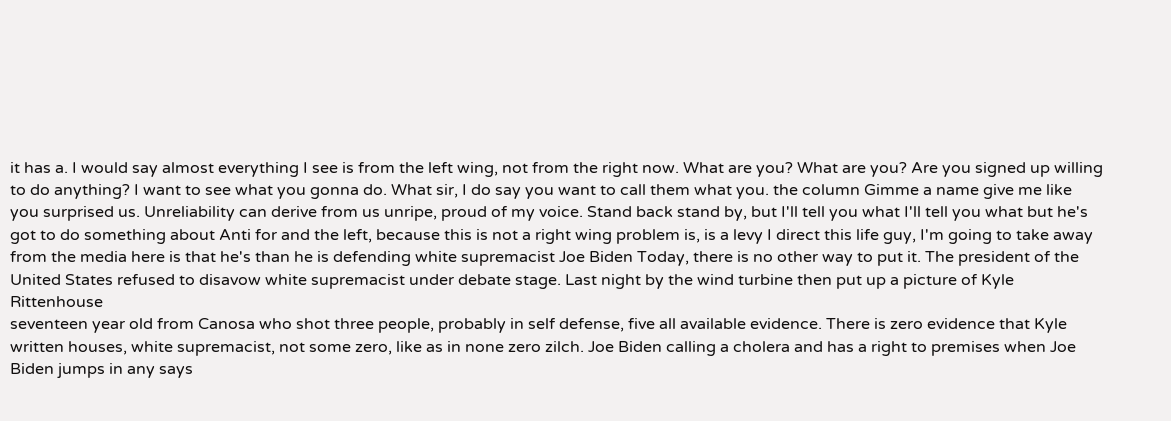it has a. I would say almost everything I see is from the left wing, not from the right now. What are you? What are you? Are you signed up willing to do anything? I want to see what you gonna do. What sir, I do say you want to call them what you. the column Gimme a name give me like you surprised us. Unreliability can derive from us unripe, proud of my voice. Stand back stand by, but I'll tell you what I'll tell you what but he's got to do something about Anti for and the left, because this is not a right wing problem is, is a levy I direct this life guy, I'm going to take away from the media here is that he's than he is defending white supremacist Joe Biden Today, there is no other way to put it. The president of the United States refused to disavow white supremacist under debate stage. Last night by the wind turbine then put up a picture of Kyle Rittenhouse
seventeen year old from Canosa who shot three people, probably in self defense, five all available evidence. There is zero evidence that Kyle written houses, white supremacist, not some zero, like as in none zero zilch. Joe Biden calling a cholera and has a right to premises when Joe Biden jumps in any says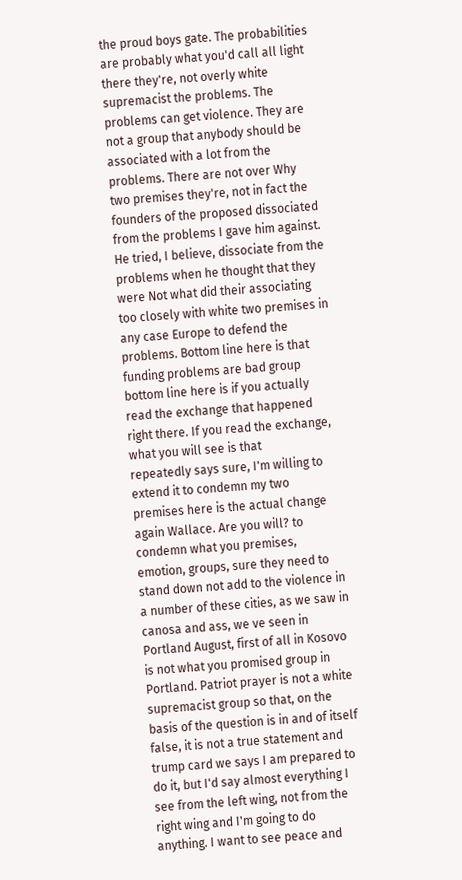the proud boys gate. The probabilities are probably what you'd call all light there they're, not overly white supremacist the problems. The problems can get violence. They are not a group that anybody should be associated with a lot from the problems. There are not over Why two premises they're, not in fact the founders of the proposed dissociated from the problems I gave him against. He tried, I believe, dissociate from the problems when he thought that they were Not what did their associating too closely with white two premises in any case Europe to defend the problems. Bottom line here is that funding problems are bad group bottom line here is if you actually read the exchange that happened right there. If you read the exchange, what you will see is that
repeatedly says sure, I'm willing to extend it to condemn my two premises here is the actual change again Wallace. Are you will? to condemn what you premises, emotion, groups, sure they need to stand down not add to the violence in a number of these cities, as we saw in canosa and ass, we ve seen in Portland August, first of all in Kosovo is not what you promised group in Portland. Patriot prayer is not a white supremacist group so that, on the basis of the question is in and of itself false, it is not a true statement and trump card we says I am prepared to do it, but I'd say almost everything I see from the left wing, not from the right wing and I'm going to do anything. I want to see peace and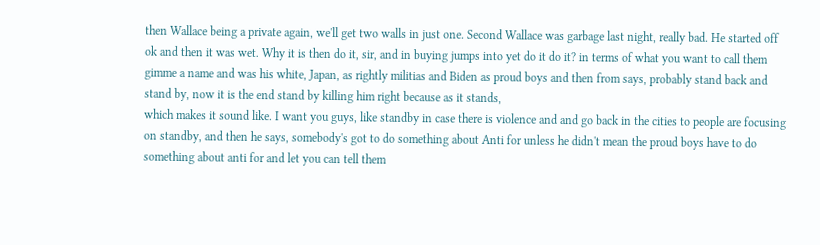then Wallace being a private again, we'll get two walls in just one. Second Wallace was garbage last night, really bad. He started off ok and then it was wet. Why it is then do it, sir, and in buying jumps into yet do it do it? in terms of what you want to call them gimme a name and was his white, Japan, as rightly militias and Biden as proud boys and then from says, probably stand back and stand by, now it is the end stand by killing him right because as it stands,
which makes it sound like. I want you guys, like standby in case there is violence and and go back in the cities to people are focusing on standby, and then he says, somebody's got to do something about Anti for unless he didn't mean the proud boys have to do something about anti for and let you can tell them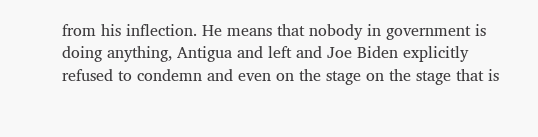from his inflection. He means that nobody in government is doing anything, Antigua and left and Joe Biden explicitly refused to condemn and even on the stage on the stage that is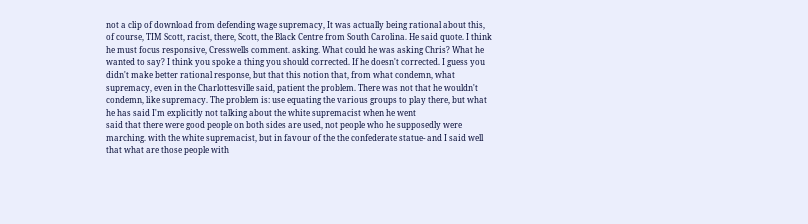not a clip of download from defending wage supremacy, It was actually being rational about this, of course, TIM Scott, racist, there, Scott, the Black Centre from South Carolina. He said quote. I think he must focus responsive, Cresswells comment. asking. What could he was asking Chris? What he wanted to say? I think you spoke a thing you should corrected. If he doesn't corrected. I guess you didn't make better rational response, but that this notion that, from what condemn, what supremacy, even in the Charlottesville said, patient the problem. There was not that he wouldn't condemn, like supremacy. The problem is: use equating the various groups to play there, but what he has said I'm explicitly not talking about the white supremacist when he went
said that there were good people on both sides are used, not people who he supposedly were marching. with the white supremacist, but in favour of the the confederate statue- and I said well that what are those people with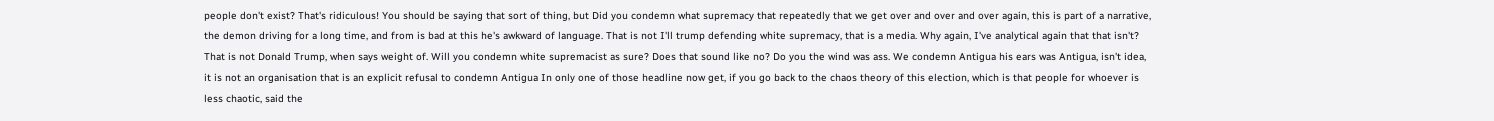people don't exist? That's ridiculous! You should be saying that sort of thing, but Did you condemn what supremacy that repeatedly that we get over and over and over again, this is part of a narrative, the demon driving for a long time, and from is bad at this he's awkward of language. That is not I'll trump defending white supremacy, that is a media. Why again, I've analytical again that that isn't? That is not Donald Trump, when says weight of. Will you condemn white supremacist as sure? Does that sound like no? Do you the wind was ass. We condemn Antigua his ears was Antigua, isn't idea, it is not an organisation that is an explicit refusal to condemn Antigua In only one of those headline now get, if you go back to the chaos theory of this election, which is that people for whoever is less chaotic, said the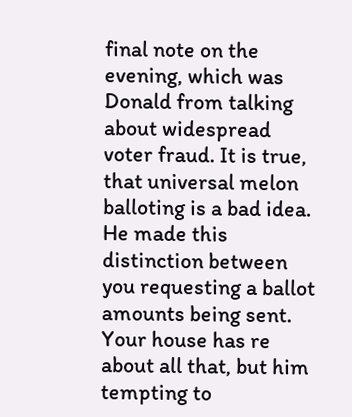final note on the evening, which was Donald from talking about widespread voter fraud. It is true,
that universal melon balloting is a bad idea. He made this distinction between you requesting a ballot amounts being sent. Your house has re about all that, but him tempting to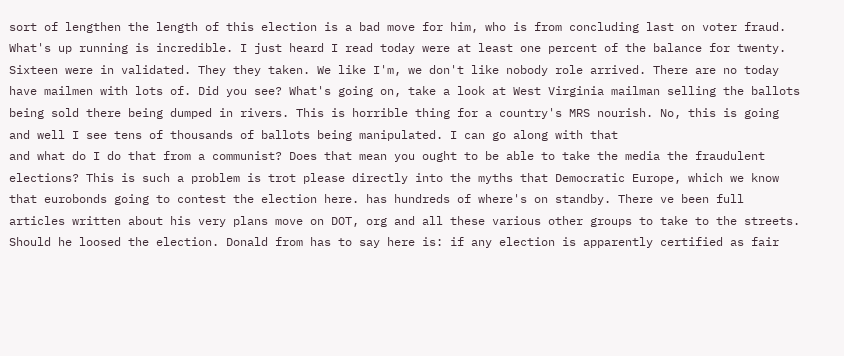sort of lengthen the length of this election is a bad move for him, who is from concluding last on voter fraud. What's up running is incredible. I just heard I read today were at least one percent of the balance for twenty. Sixteen were in validated. They they taken. We like I'm, we don't like nobody role arrived. There are no today have mailmen with lots of. Did you see? What's going on, take a look at West Virginia mailman selling the ballots being sold there being dumped in rivers. This is horrible thing for a country's MRS nourish. No, this is going and well I see tens of thousands of ballots being manipulated. I can go along with that
and what do I do that from a communist? Does that mean you ought to be able to take the media the fraudulent elections? This is such a problem is trot please directly into the myths that Democratic Europe, which we know that eurobonds going to contest the election here. has hundreds of where's on standby. There ve been full articles written about his very plans move on DOT, org and all these various other groups to take to the streets. Should he loosed the election. Donald from has to say here is: if any election is apparently certified as fair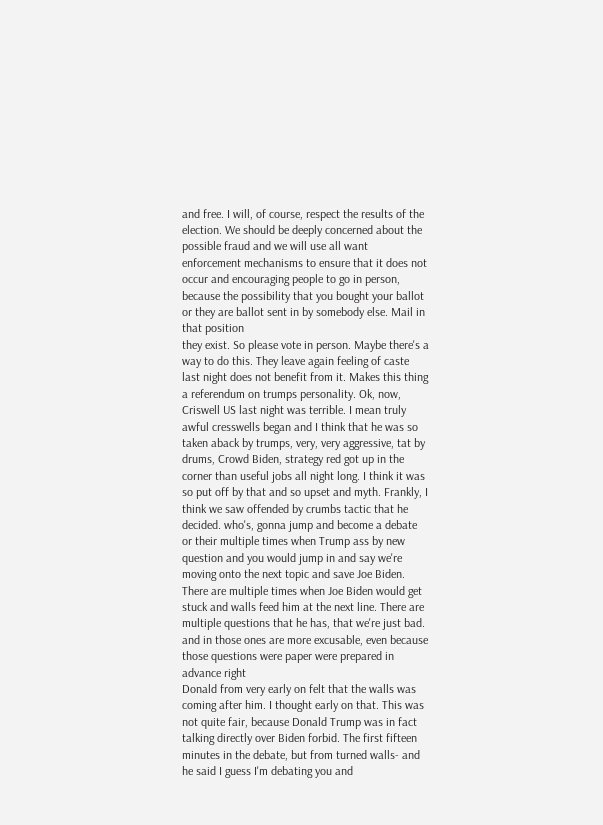and free. I will, of course, respect the results of the election. We should be deeply concerned about the possible fraud and we will use all want enforcement mechanisms to ensure that it does not occur and encouraging people to go in person, because the possibility that you bought your ballot or they are ballot sent in by somebody else. Mail in that position
they exist. So please vote in person. Maybe there's a way to do this. They leave again feeling of caste last night does not benefit from it. Makes this thing a referendum on trumps personality. Ok, now, Criswell US last night was terrible. I mean truly awful cresswells began and I think that he was so taken aback by trumps, very, very aggressive, tat by drums, Crowd Biden, strategy red got up in the corner than useful jobs all night long. I think it was so put off by that and so upset and myth. Frankly, I think we saw offended by crumbs tactic that he decided. who's, gonna jump and become a debate or their multiple times when Trump ass by new question and you would jump in and say we're moving onto the next topic and save Joe Biden. There are multiple times when Joe Biden would get stuck and walls feed him at the next line. There are multiple questions that he has, that we're just bad. and in those ones are more excusable, even because those questions were paper were prepared in advance right
Donald from very early on felt that the walls was coming after him. I thought early on that. This was not quite fair, because Donald Trump was in fact talking directly over Biden forbid. The first fifteen minutes in the debate, but from turned walls- and he said I guess I'm debating you and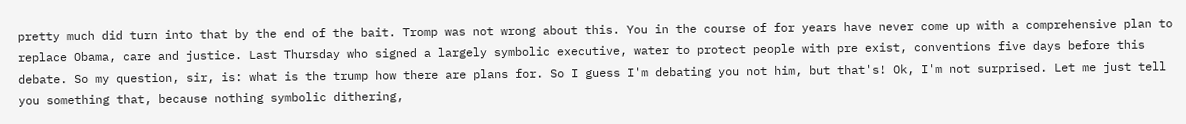pretty much did turn into that by the end of the bait. Tromp was not wrong about this. You in the course of for years have never come up with a comprehensive plan to replace Obama, care and justice. Last Thursday who signed a largely symbolic executive, water to protect people with pre exist, conventions five days before this debate. So my question, sir, is: what is the trump how there are plans for. So I guess I'm debating you not him, but that's! Ok, I'm not surprised. Let me just tell you something that, because nothing symbolic dithering,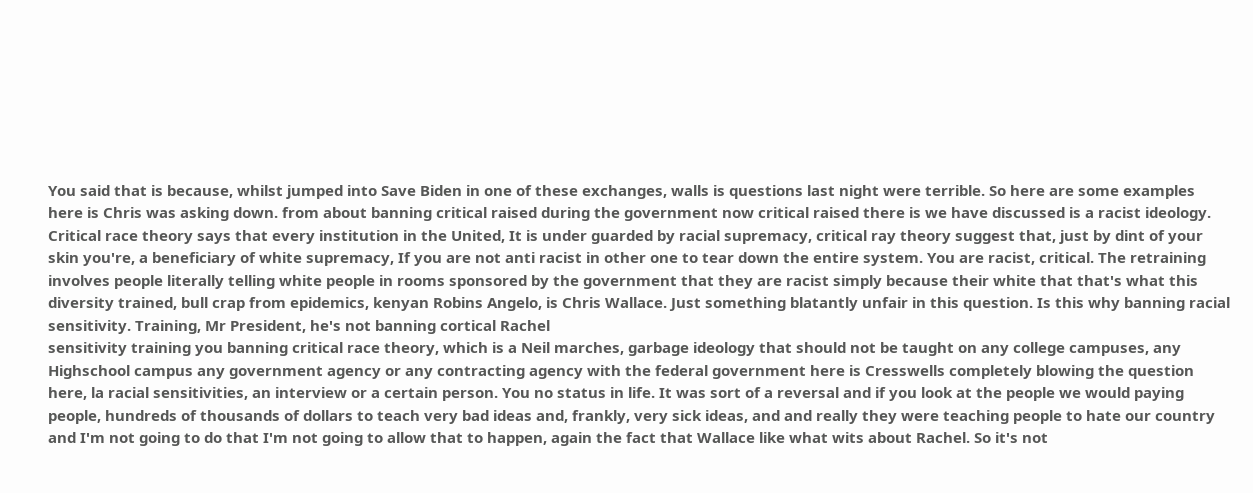You said that is because, whilst jumped into Save Biden in one of these exchanges, walls is questions last night were terrible. So here are some examples here is Chris was asking down. from about banning critical raised during the government now critical raised there is we have discussed is a racist ideology. Critical race theory says that every institution in the United, It is under guarded by racial supremacy, critical ray theory suggest that, just by dint of your skin you're, a beneficiary of white supremacy, If you are not anti racist in other one to tear down the entire system. You are racist, critical. The retraining involves people literally telling white people in rooms sponsored by the government that they are racist simply because their white that that's what this diversity trained, bull crap from epidemics, kenyan Robins Angelo, is Chris Wallace. Just something blatantly unfair in this question. Is this why banning racial sensitivity. Training, Mr President, he's not banning cortical Rachel
sensitivity training you banning critical race theory, which is a Neil marches, garbage ideology that should not be taught on any college campuses, any Highschool campus any government agency or any contracting agency with the federal government here is Cresswells completely blowing the question here, la racial sensitivities, an interview or a certain person. You no status in life. It was sort of a reversal and if you look at the people we would paying people, hundreds of thousands of dollars to teach very bad ideas and, frankly, very sick ideas, and and really they were teaching people to hate our country and I'm not going to do that I'm not going to allow that to happen, again the fact that Wallace like what wits about Rachel. So it's not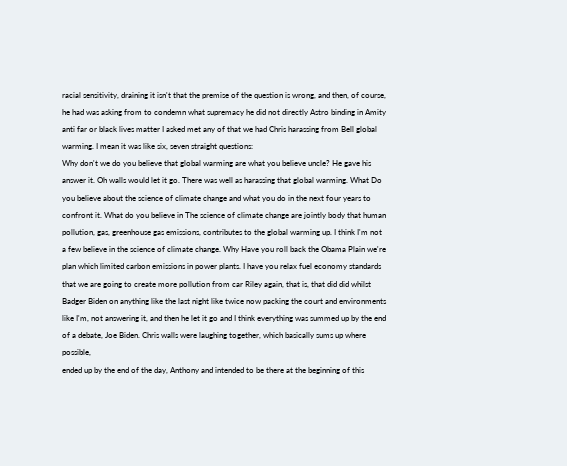racial sensitivity, draining it isn't that the premise of the question is wrong, and then, of course, he had was asking from to condemn what supremacy he did not directly Astro binding in Amity anti far or black lives matter I asked met any of that we had Chris harassing from Bell global warming. I mean it was like six, seven straight questions:
Why don't we do you believe that global warming are what you believe uncle? He gave his answer it. Oh walls would let it go. There was well as harassing that global warming. What Do you believe about the science of climate change and what you do in the next four years to confront it. What do you believe in The science of climate change are jointly body that human pollution, gas, greenhouse gas emissions, contributes to the global warming up. I think I'm not a few believe in the science of climate change. Why Have you roll back the Obama Plain we're plan which limited carbon emissions in power plants. I have you relax fuel economy standards that we are going to create more pollution from car Riley again, that is, that did did whilst Badger Biden on anything like the last night like twice now packing the court and environments like I'm, not answering it, and then he let it go and I think everything was summed up by the end of a debate, Joe Biden. Chris walls were laughing together, which basically sums up where possible,
ended up by the end of the day, Anthony and intended to be there at the beginning of this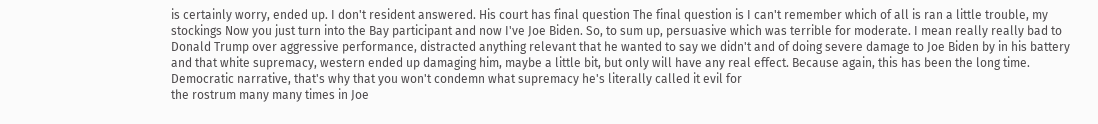is certainly worry, ended up. I don't resident answered. His court has final question The final question is I can't remember which of all is ran a little trouble, my stockings Now you just turn into the Bay participant and now I've Joe Biden. So, to sum up, persuasive which was terrible for moderate. I mean really really bad to Donald Trump over aggressive performance, distracted anything relevant that he wanted to say we didn't and of doing severe damage to Joe Biden by in his battery and that white supremacy, western ended up damaging him, maybe a little bit, but only will have any real effect. Because again, this has been the long time. Democratic narrative, that's why that you won't condemn what supremacy he's literally called it evil for
the rostrum many many times in Joe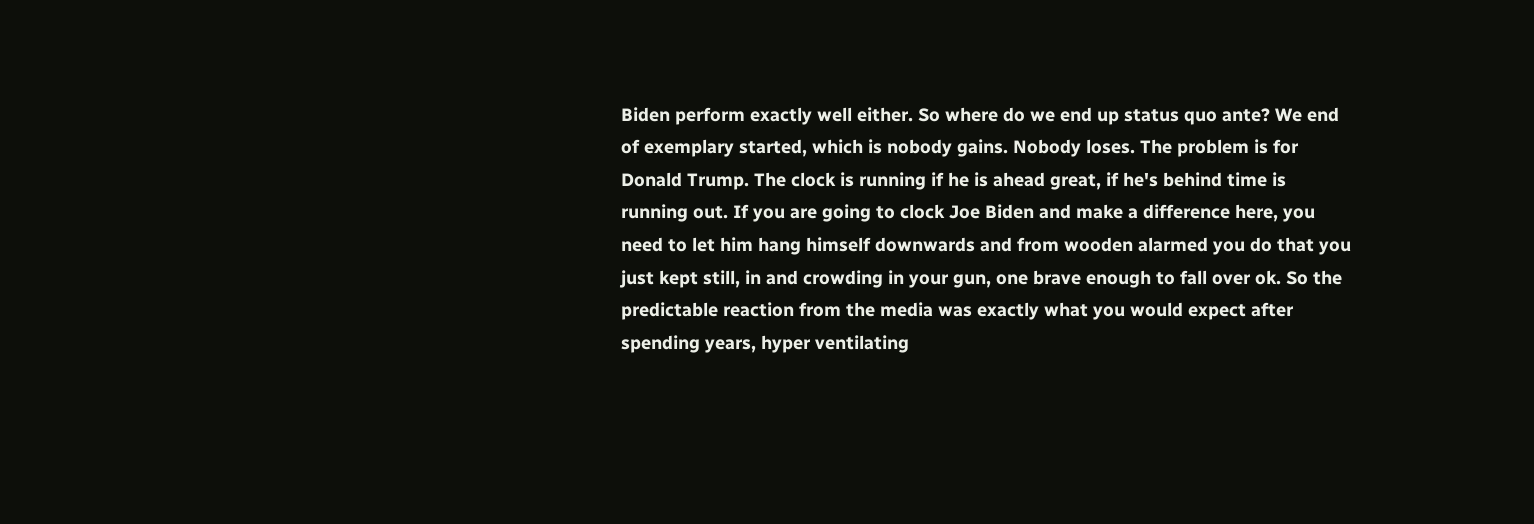Biden perform exactly well either. So where do we end up status quo ante? We end of exemplary started, which is nobody gains. Nobody loses. The problem is for Donald Trump. The clock is running if he is ahead great, if he's behind time is running out. If you are going to clock Joe Biden and make a difference here, you need to let him hang himself downwards and from wooden alarmed you do that you just kept still, in and crowding in your gun, one brave enough to fall over ok. So the predictable reaction from the media was exactly what you would expect after spending years, hyper ventilating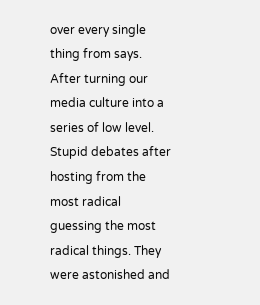over every single thing from says. After turning our media culture into a series of low level. Stupid debates after hosting from the most radical guessing the most radical things. They were astonished and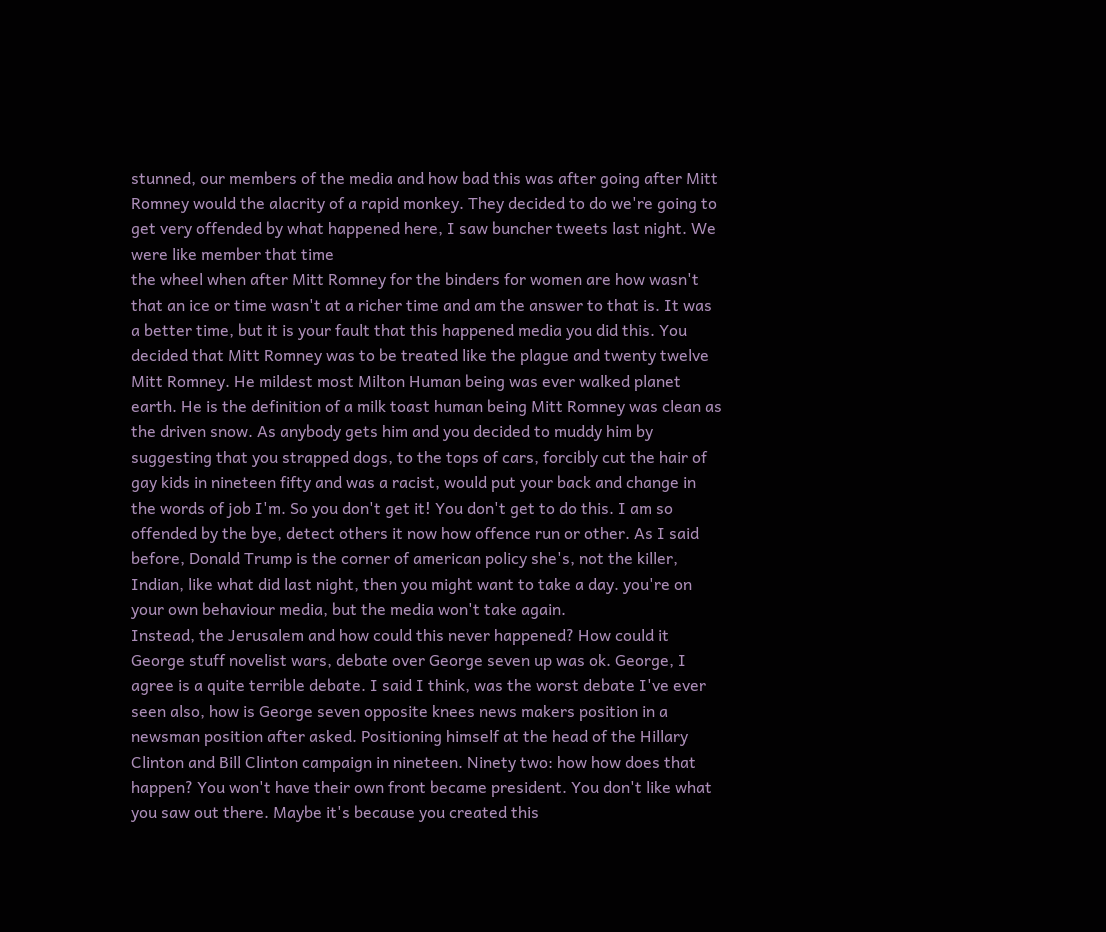stunned, our members of the media and how bad this was after going after Mitt Romney would the alacrity of a rapid monkey. They decided to do we're going to get very offended by what happened here, I saw buncher tweets last night. We were like member that time
the wheel when after Mitt Romney for the binders for women are how wasn't that an ice or time wasn't at a richer time and am the answer to that is. It was a better time, but it is your fault that this happened media you did this. You decided that Mitt Romney was to be treated like the plague and twenty twelve Mitt Romney. He mildest most Milton Human being was ever walked planet earth. He is the definition of a milk toast human being Mitt Romney was clean as the driven snow. As anybody gets him and you decided to muddy him by suggesting that you strapped dogs, to the tops of cars, forcibly cut the hair of gay kids in nineteen fifty and was a racist, would put your back and change in the words of job I'm. So you don't get it! You don't get to do this. I am so offended by the bye, detect others it now how offence run or other. As I said before, Donald Trump is the corner of american policy she's, not the killer, Indian, like what did last night, then you might want to take a day. you're on your own behaviour media, but the media won't take again.
Instead, the Jerusalem and how could this never happened? How could it George stuff novelist wars, debate over George seven up was ok. George, I agree is a quite terrible debate. I said I think, was the worst debate I've ever seen also, how is George seven opposite knees news makers position in a newsman position after asked. Positioning himself at the head of the Hillary Clinton and Bill Clinton campaign in nineteen. Ninety two: how how does that happen? You won't have their own front became president. You don't like what you saw out there. Maybe it's because you created this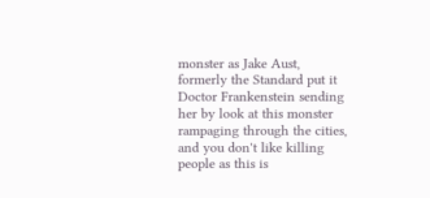monster as Jake Aust, formerly the Standard put it Doctor Frankenstein sending her by look at this monster rampaging through the cities, and you don't like killing people as this is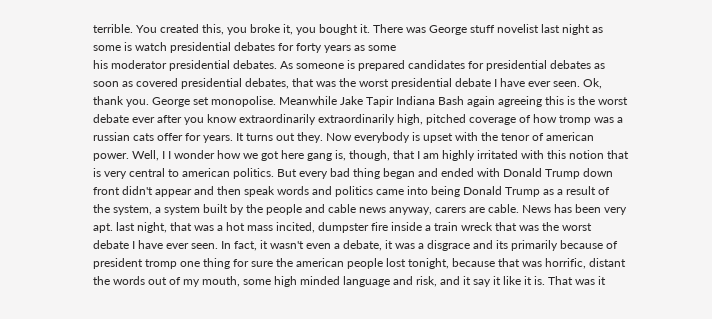terrible. You created this, you broke it, you bought it. There was George stuff novelist last night as some is watch presidential debates for forty years as some
his moderator presidential debates. As someone is prepared candidates for presidential debates as soon as covered presidential debates, that was the worst presidential debate I have ever seen. Ok, thank you. George set monopolise. Meanwhile Jake Tapir Indiana Bash again agreeing this is the worst debate ever after you know extraordinarily extraordinarily high, pitched coverage of how tromp was a russian cats offer for years. It turns out they. Now everybody is upset with the tenor of american power. Well, I I wonder how we got here gang is, though, that I am highly irritated with this notion that is very central to american politics. But every bad thing began and ended with Donald Trump down front didn't appear and then speak words and politics came into being Donald Trump as a result of the system, a system built by the people and cable news anyway, carers are cable. News has been very apt. last night, that was a hot mass incited, dumpster fire inside a train wreck that was the worst
debate I have ever seen. In fact, it wasn't even a debate, it was a disgrace and its primarily because of president tromp one thing for sure the american people lost tonight, because that was horrific, distant the words out of my mouth, some high minded language and risk, and it say it like it is. That was it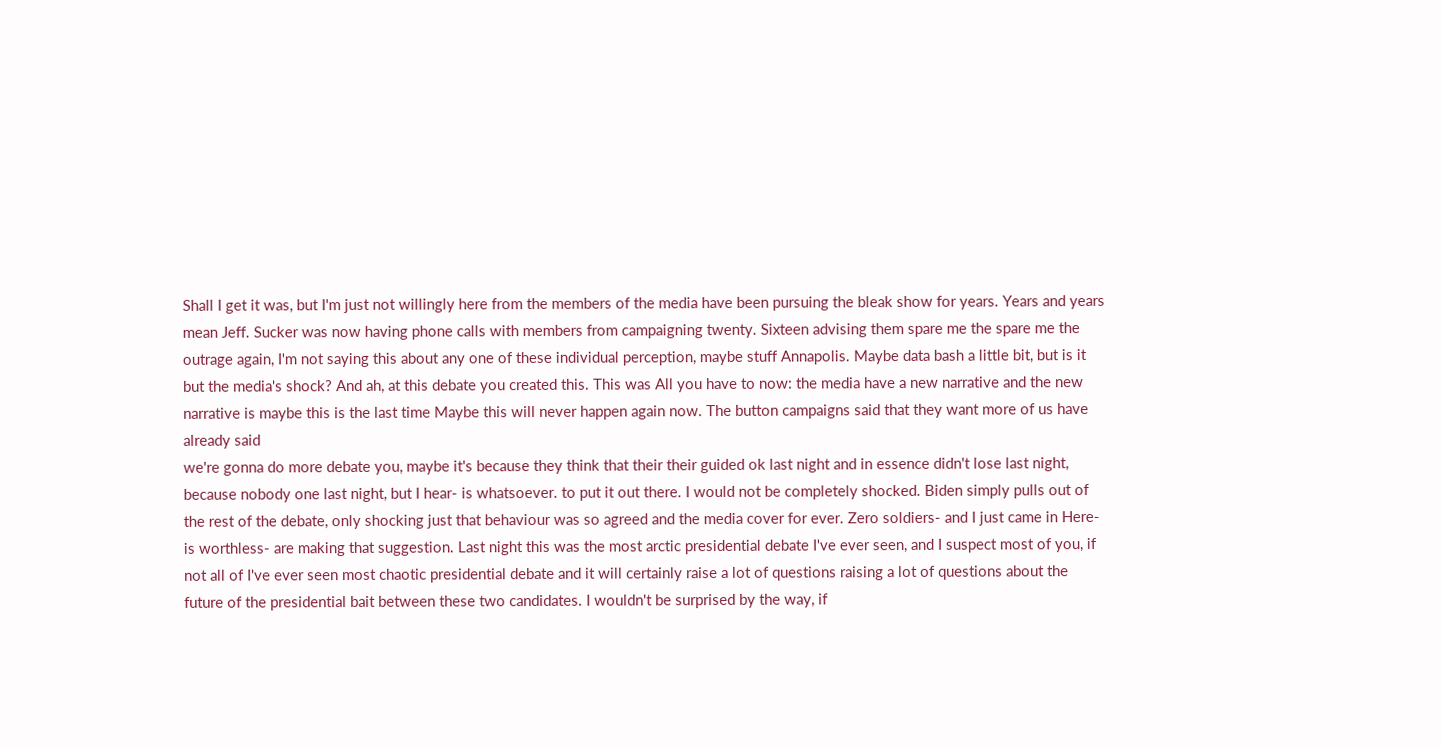Shall I get it was, but I'm just not willingly here from the members of the media have been pursuing the bleak show for years. Years and years mean Jeff. Sucker was now having phone calls with members from campaigning twenty. Sixteen advising them spare me the spare me the outrage again, I'm not saying this about any one of these individual perception, maybe stuff Annapolis. Maybe data bash a little bit, but is it but the media's shock? And ah, at this debate you created this. This was All you have to now: the media have a new narrative and the new narrative is maybe this is the last time Maybe this will never happen again now. The button campaigns said that they want more of us have already said
we're gonna do more debate you, maybe it's because they think that their their guided ok last night and in essence didn't lose last night, because nobody one last night, but I hear- is whatsoever. to put it out there. I would not be completely shocked. Biden simply pulls out of the rest of the debate, only shocking just that behaviour was so agreed and the media cover for ever. Zero soldiers- and I just came in Here- is worthless- are making that suggestion. Last night this was the most arctic presidential debate I've ever seen, and I suspect most of you, if not all of I've ever seen most chaotic presidential debate and it will certainly raise a lot of questions raising a lot of questions about the future of the presidential bait between these two candidates. I wouldn't be surprised by the way, if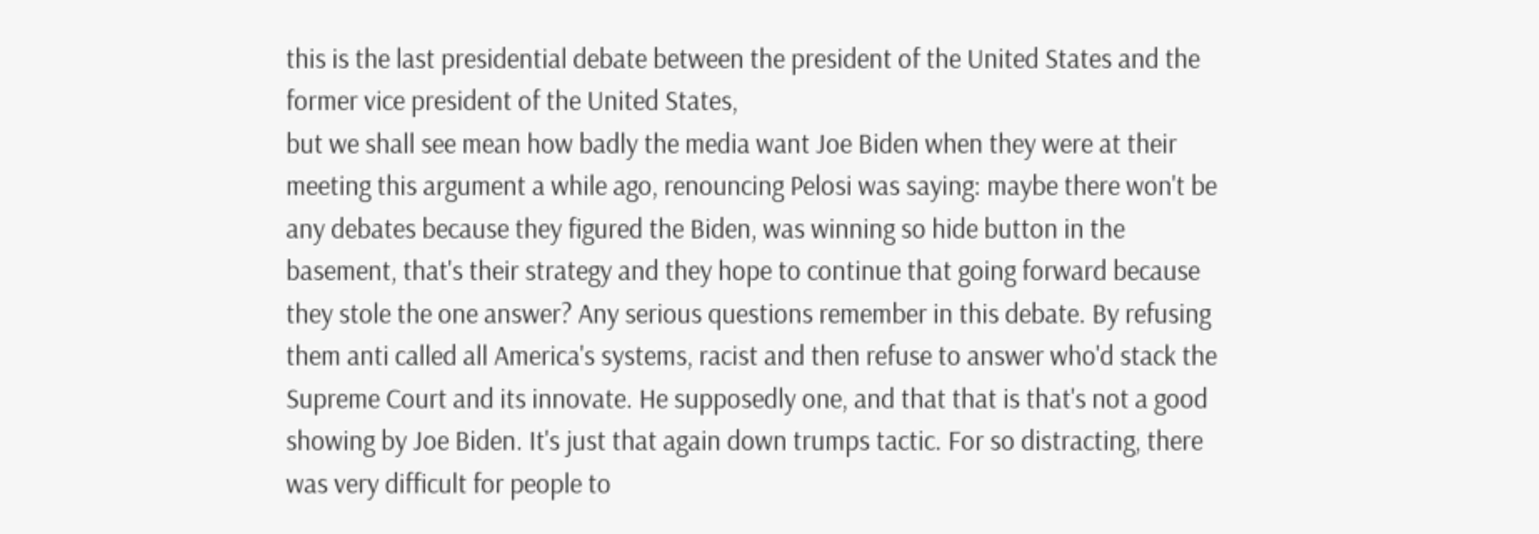this is the last presidential debate between the president of the United States and the former vice president of the United States,
but we shall see mean how badly the media want Joe Biden when they were at their meeting this argument a while ago, renouncing Pelosi was saying: maybe there won't be any debates because they figured the Biden, was winning so hide button in the basement, that's their strategy and they hope to continue that going forward because they stole the one answer? Any serious questions remember in this debate. By refusing them anti called all America's systems, racist and then refuse to answer who'd stack the Supreme Court and its innovate. He supposedly one, and that that is that's not a good showing by Joe Biden. It's just that again down trumps tactic. For so distracting, there was very difficult for people to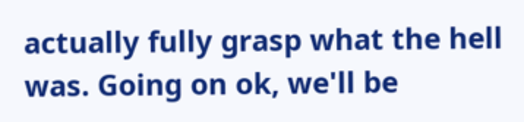actually fully grasp what the hell was. Going on ok, we'll be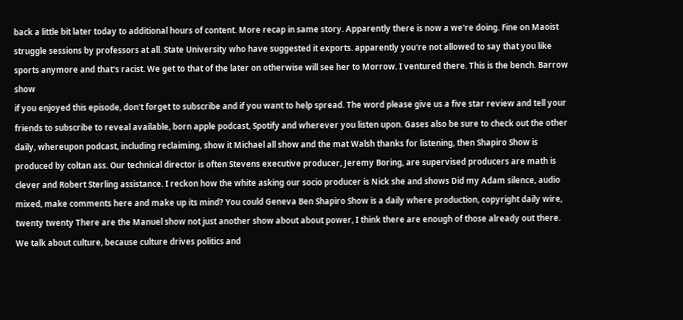back a little bit later today to additional hours of content. More recap in same story. Apparently there is now a we're doing. Fine on Maoist struggle sessions by professors at all. State University who have suggested it exports. apparently you're not allowed to say that you like sports anymore and that's racist. We get to that of the later on otherwise will see her to Morrow. I ventured there. This is the bench. Barrow show
if you enjoyed this episode, don't forget to subscribe and if you want to help spread. The word please give us a five star review and tell your friends to subscribe to reveal available, born apple podcast, Spotify and wherever you listen upon. Gases also be sure to check out the other daily, whereupon podcast, including reclaiming, show it Michael all show and the mat Walsh thanks for listening, then Shapiro Show is produced by coltan ass. Our technical director is often Stevens executive producer, Jeremy Boring, are supervised producers are math is clever and Robert Sterling assistance. I reckon how the white asking our socio producer is Nick she and shows Did my Adam silence, audio mixed, make comments here and make up its mind? You could Geneva Ben Shapiro Show is a daily where production, copyright daily wire, twenty twenty There are the Manuel show not just another show about about power, I think there are enough of those already out there. We talk about culture, because culture drives politics and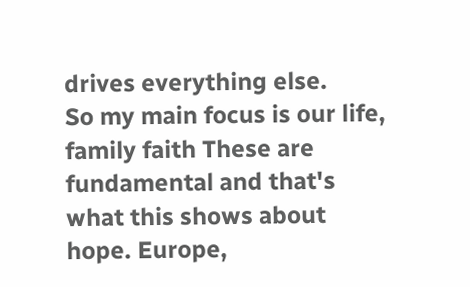drives everything else.
So my main focus is our life, family faith These are fundamental and that's what this shows about hope. Europe,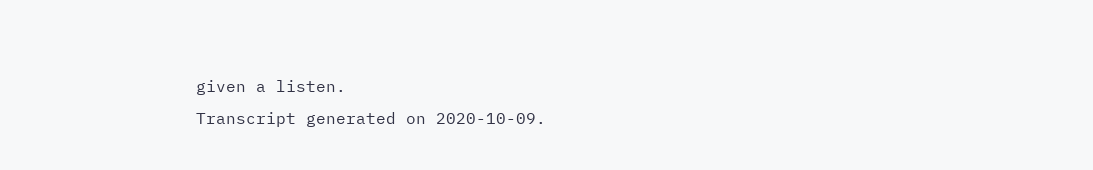given a listen.
Transcript generated on 2020-10-09.